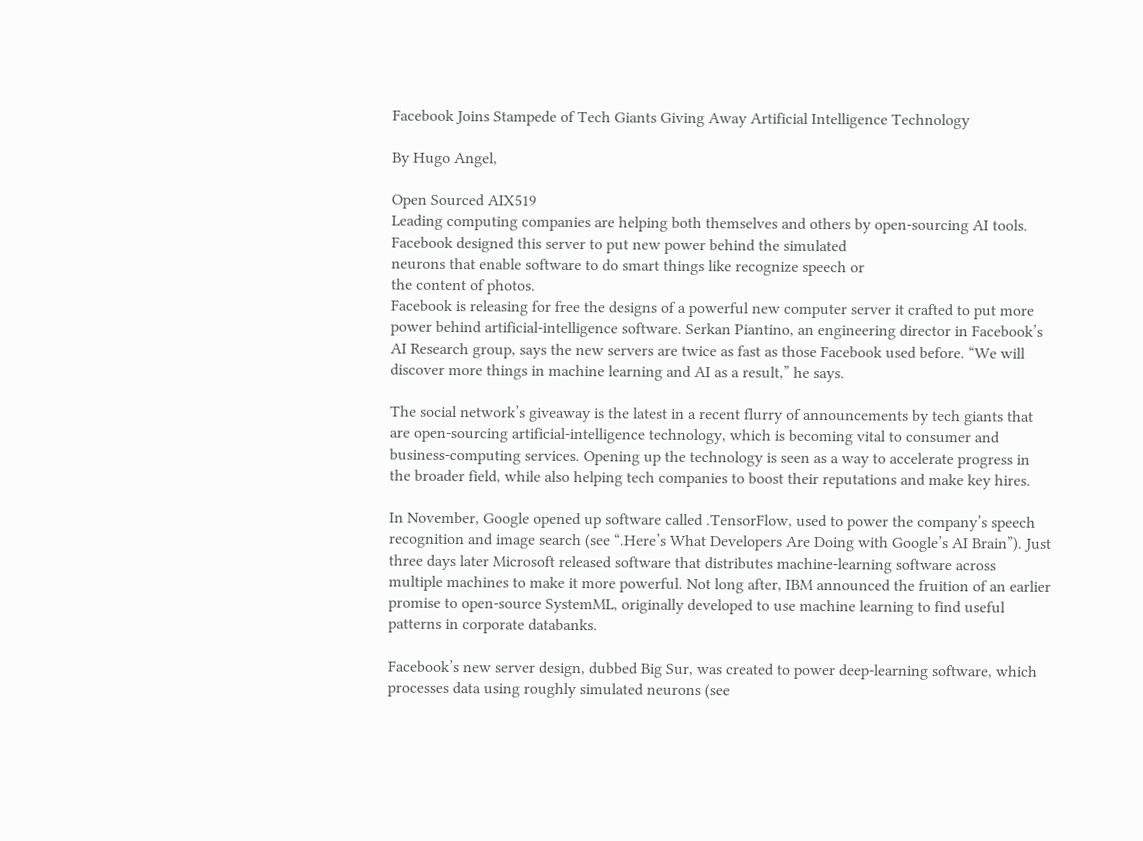Facebook Joins Stampede of Tech Giants Giving Away Artificial Intelligence Technology

By Hugo Angel,

Open Sourced AIX519
Leading computing companies are helping both themselves and others by open-sourcing AI tools.
Facebook designed this server to put new power behind the simulated
neurons that enable software to do smart things like recognize speech or
the content of photos.
Facebook is releasing for free the designs of a powerful new computer server it crafted to put more power behind artificial-intelligence software. Serkan Piantino, an engineering director in Facebook’s AI Research group, says the new servers are twice as fast as those Facebook used before. “We will discover more things in machine learning and AI as a result,” he says.

The social network’s giveaway is the latest in a recent flurry of announcements by tech giants that are open-sourcing artificial-intelligence technology, which is becoming vital to consumer and business-computing services. Opening up the technology is seen as a way to accelerate progress in the broader field, while also helping tech companies to boost their reputations and make key hires.

In November, Google opened up software called .TensorFlow, used to power the company’s speech recognition and image search (see “.Here’s What Developers Are Doing with Google’s AI Brain”). Just three days later Microsoft released software that distributes machine-learning software across multiple machines to make it more powerful. Not long after, IBM announced the fruition of an earlier promise to open-source SystemML, originally developed to use machine learning to find useful patterns in corporate databanks.

Facebook’s new server design, dubbed Big Sur, was created to power deep-learning software, which processes data using roughly simulated neurons (see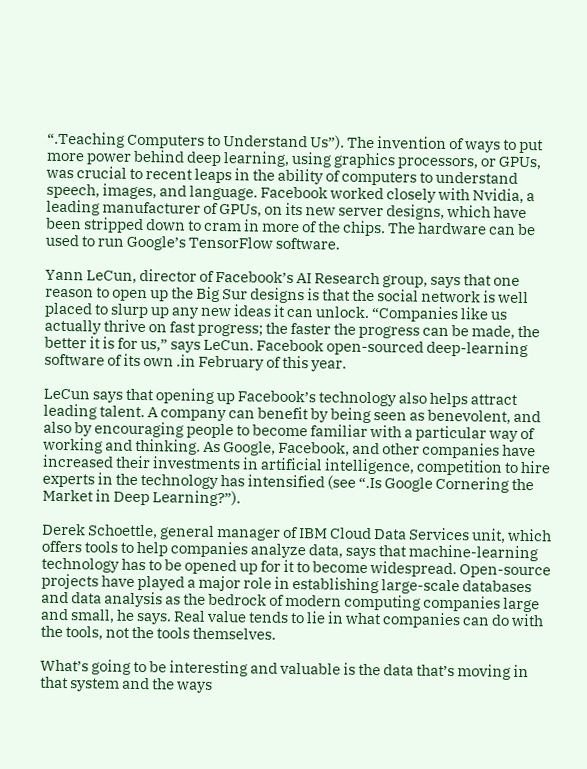“.Teaching Computers to Understand Us”). The invention of ways to put more power behind deep learning, using graphics processors, or GPUs, was crucial to recent leaps in the ability of computers to understand speech, images, and language. Facebook worked closely with Nvidia, a leading manufacturer of GPUs, on its new server designs, which have been stripped down to cram in more of the chips. The hardware can be used to run Google’s TensorFlow software.

Yann LeCun, director of Facebook’s AI Research group, says that one reason to open up the Big Sur designs is that the social network is well placed to slurp up any new ideas it can unlock. “Companies like us actually thrive on fast progress; the faster the progress can be made, the better it is for us,” says LeCun. Facebook open-sourced deep-learning software of its own .in February of this year.

LeCun says that opening up Facebook’s technology also helps attract leading talent. A company can benefit by being seen as benevolent, and also by encouraging people to become familiar with a particular way of working and thinking. As Google, Facebook, and other companies have increased their investments in artificial intelligence, competition to hire experts in the technology has intensified (see “.Is Google Cornering the Market in Deep Learning?”).

Derek Schoettle, general manager of IBM Cloud Data Services unit, which offers tools to help companies analyze data, says that machine-learning technology has to be opened up for it to become widespread. Open-source projects have played a major role in establishing large-scale databases and data analysis as the bedrock of modern computing companies large and small, he says. Real value tends to lie in what companies can do with the tools, not the tools themselves.

What’s going to be interesting and valuable is the data that’s moving in that system and the ways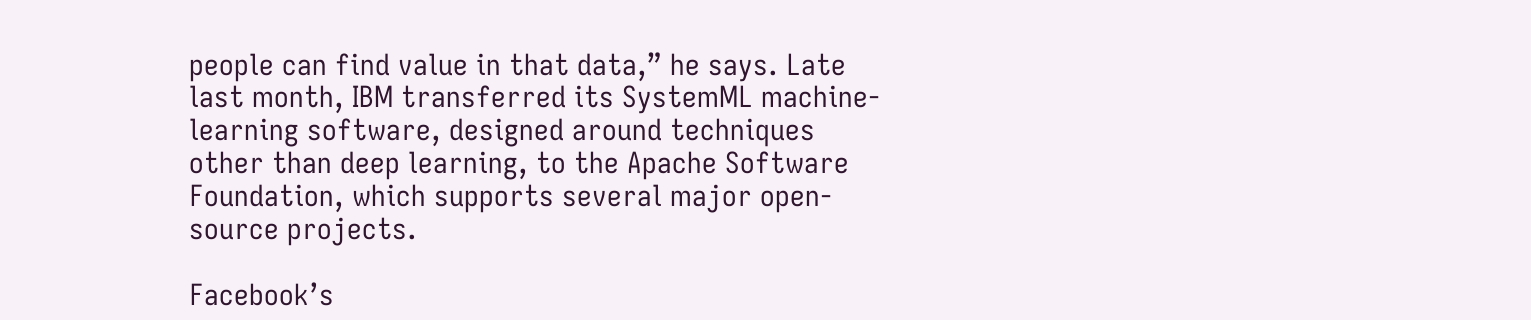people can find value in that data,” he says. Late last month, IBM transferred its SystemML machine-learning software, designed around techniques other than deep learning, to the Apache Software Foundation, which supports several major open-source projects.

Facebook’s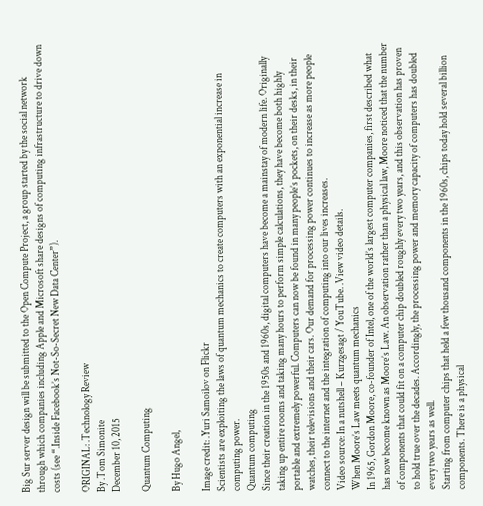Big Sur server design will be submitted to the Open Compute Project, a group started by the social network through which companies including Apple and Microsoft share designs of computing infrastructure to drive down costs (see “.Inside Facebook’s Not-So-Secret New Data Center”).

ORIGINAL: .Technology Review
By .Tom Simonite
December 10, 2015

Quantum Computing

By Hugo Angel,

Image credit: .Yuri Samoilov on Flickr
Scientists are exploiting the laws of quantum mechanics to create computers with an exponential increase in computing power.
Quantum computing
Since their creation in the 1950s and 1960s, digital computers have become a mainstay of modern life. Originally taking up entire rooms and taking many hours to perform simple calculations, they have become both highly portable and extremely powerful. Computers can now be found in many people’s pockets, on their desks, in their watches, their televisions and their cars. Our demand for processing power continues to increase as more people connect to the internet and the integration of computing into our lives increases.
Video source: In a nutshell – Kurzgesagt / YouTube. .View video details.
When Moore’s Law meets quantum mechanics
In 1965, Gordon Moore, co-founder of Intel, one of the world’s largest computer companies, first described what has now become known as Moore’s Law. An observation rather than a physical law, Moore noticed that the number of components that could fit on a computer chip doubled roughly every two years, and this observation has proven to hold true over the decades. Accordingly, the processing power and memory capacity of computers has doubled every two years as well.
Starting from computer chips that held a few thousand components in the 1960s, chips today hold several billion components. There is a physical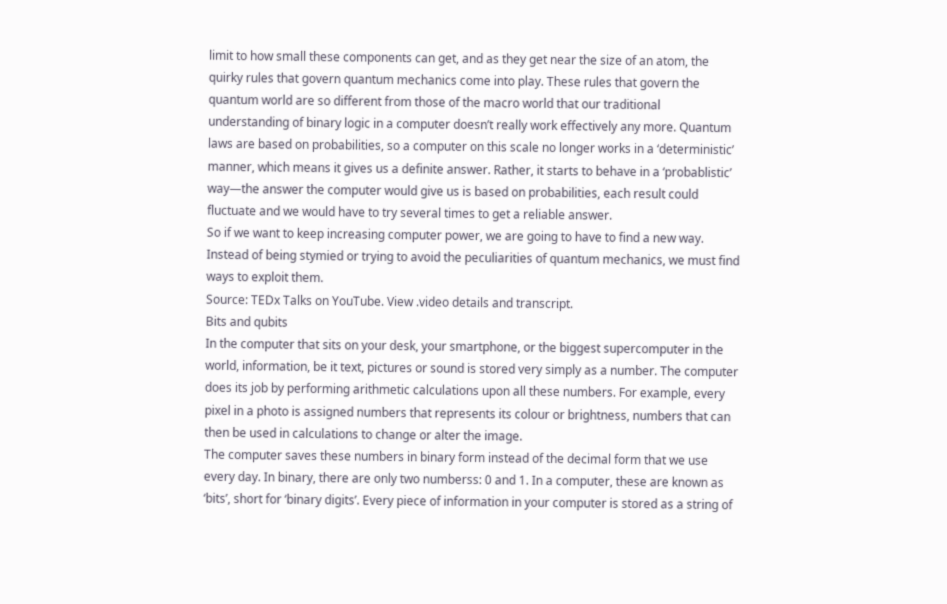limit to how small these components can get, and as they get near the size of an atom, the quirky rules that govern quantum mechanics come into play. These rules that govern the quantum world are so different from those of the macro world that our traditional understanding of binary logic in a computer doesn’t really work effectively any more. Quantum laws are based on probabilities, so a computer on this scale no longer works in a ‘deterministic’ manner, which means it gives us a definite answer. Rather, it starts to behave in a ‘probablistic’ way—the answer the computer would give us is based on probabilities, each result could fluctuate and we would have to try several times to get a reliable answer.
So if we want to keep increasing computer power, we are going to have to find a new way. Instead of being stymied or trying to avoid the peculiarities of quantum mechanics, we must find ways to exploit them.
Source: TEDx Talks on YouTube. View .video details and transcript.
Bits and qubits
In the computer that sits on your desk, your smartphone, or the biggest supercomputer in the world, information, be it text, pictures or sound is stored very simply as a number. The computer does its job by performing arithmetic calculations upon all these numbers. For example, every pixel in a photo is assigned numbers that represents its colour or brightness, numbers that can then be used in calculations to change or alter the image.
The computer saves these numbers in binary form instead of the decimal form that we use every day. In binary, there are only two numberss: 0 and 1. In a computer, these are known as ‘bits’, short for ‘binary digits’. Every piece of information in your computer is stored as a string of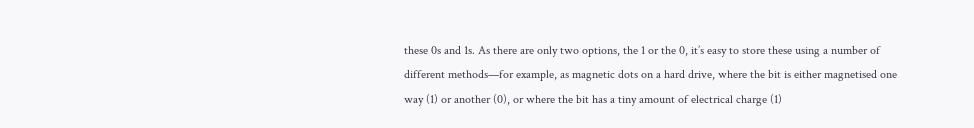these 0s and 1s. As there are only two options, the 1 or the 0, it’s easy to store these using a number of different methods—for example, as magnetic dots on a hard drive, where the bit is either magnetised one way (1) or another (0), or where the bit has a tiny amount of electrical charge (1)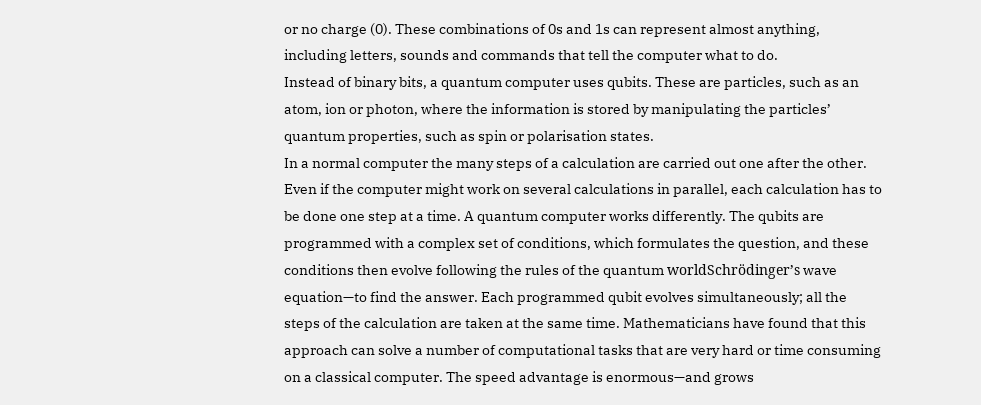or no charge (0). These combinations of 0s and 1s can represent almost anything, including letters, sounds and commands that tell the computer what to do.
Instead of binary bits, a quantum computer uses qubits. These are particles, such as an atom, ion or photon, where the information is stored by manipulating the particles’ quantum properties, such as spin or polarisation states.
In a normal computer the many steps of a calculation are carried out one after the other. Even if the computer might work on several calculations in parallel, each calculation has to be done one step at a time. A quantum computer works differently. The qubits are programmed with a complex set of conditions, which formulates the question, and these conditions then evolve following the rules of the quantum worldSchrödinger’s wave equation—to find the answer. Each programmed qubit evolves simultaneously; all the steps of the calculation are taken at the same time. Mathematicians have found that this approach can solve a number of computational tasks that are very hard or time consuming on a classical computer. The speed advantage is enormous—and grows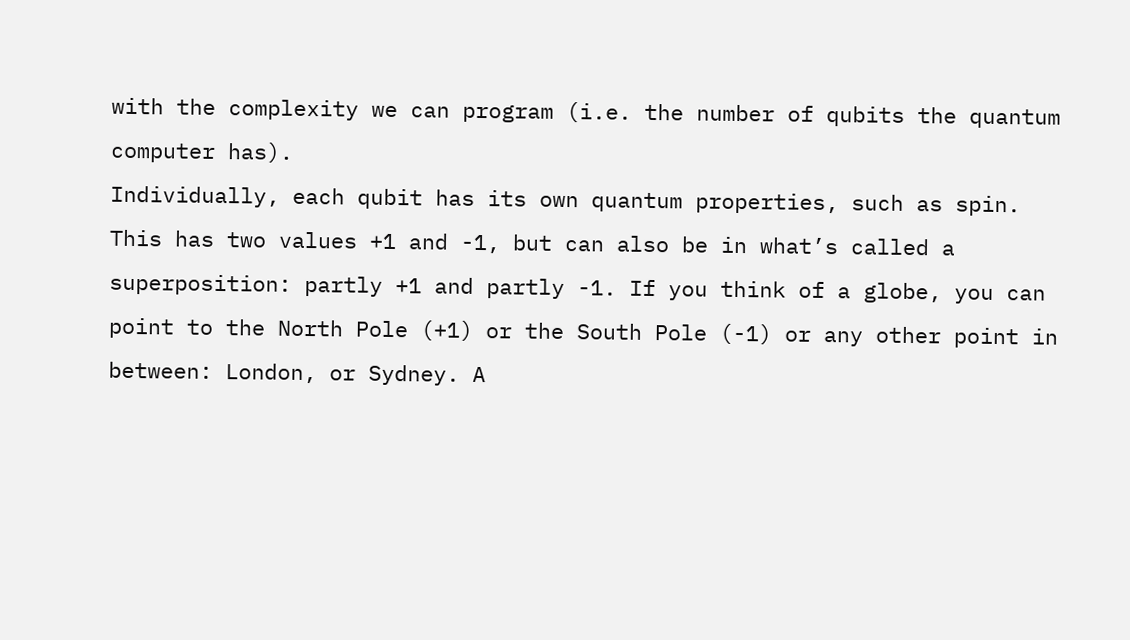with the complexity we can program (i.e. the number of qubits the quantum computer has).
Individually, each qubit has its own quantum properties, such as spin. This has two values +1 and -1, but can also be in what’s called a superposition: partly +1 and partly -1. If you think of a globe, you can point to the North Pole (+1) or the South Pole (-1) or any other point in between: London, or Sydney. A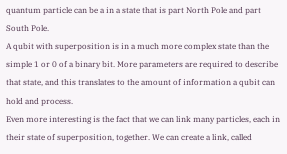quantum particle can be a in a state that is part North Pole and part South Pole.
A qubit with superposition is in a much more complex state than the simple 1 or 0 of a binary bit. More parameters are required to describe that state, and this translates to the amount of information a qubit can hold and process.
Even more interesting is the fact that we can link many particles, each in their state of superposition, together. We can create a link, called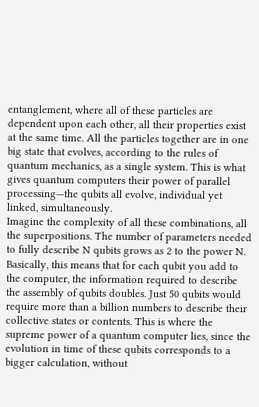entanglement, where all of these particles are dependent upon each other, all their properties exist at the same time. All the particles together are in one big state that evolves, according to the rules of quantum mechanics, as a single system. This is what gives quantum computers their power of parallel processing—the qubits all evolve, individual yet linked, simultaneously.
Imagine the complexity of all these combinations, all the superpositions. The number of parameters needed to fully describe N qubits grows as 2 to the power N. Basically, this means that for each qubit you add to the computer, the information required to describe the assembly of qubits doubles. Just 50 qubits would require more than a billion numbers to describe their collective states or contents. This is where the supreme power of a quantum computer lies, since the evolution in time of these qubits corresponds to a bigger calculation, without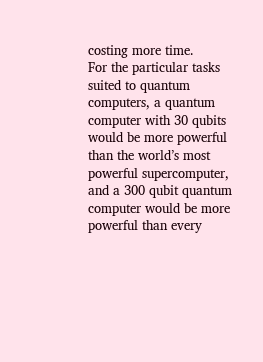costing more time.
For the particular tasks suited to quantum computers, a quantum computer with 30 qubits would be more powerful than the world’s most powerful supercomputer, and a 300 qubit quantum computer would be more powerful than every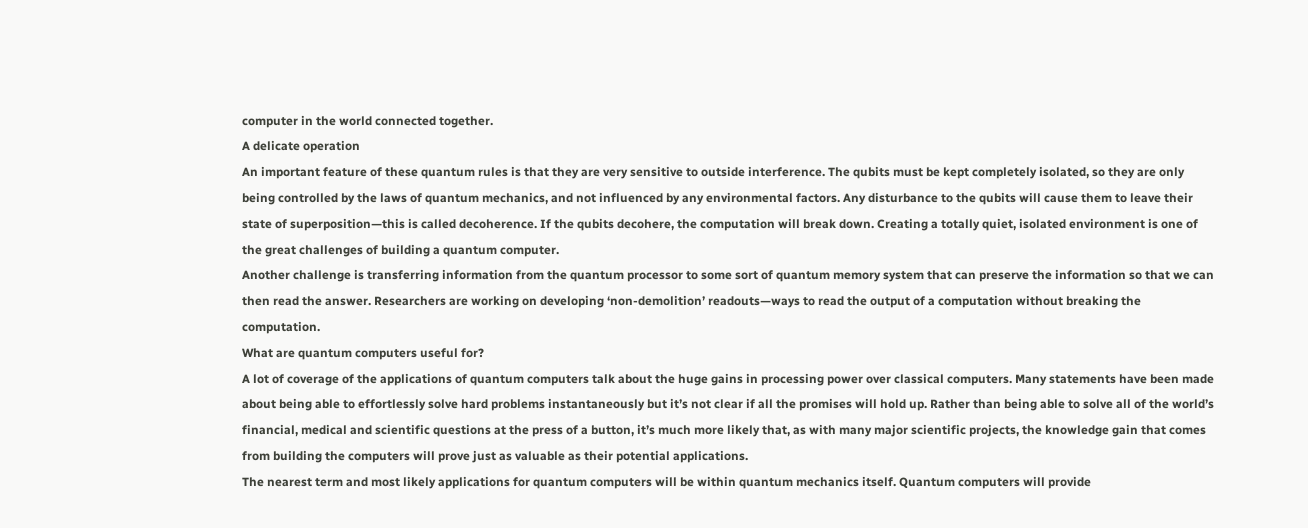computer in the world connected together.
A delicate operation
An important feature of these quantum rules is that they are very sensitive to outside interference. The qubits must be kept completely isolated, so they are only being controlled by the laws of quantum mechanics, and not influenced by any environmental factors. Any disturbance to the qubits will cause them to leave their state of superposition—this is called decoherence. If the qubits decohere, the computation will break down. Creating a totally quiet, isolated environment is one of the great challenges of building a quantum computer.
Another challenge is transferring information from the quantum processor to some sort of quantum memory system that can preserve the information so that we can then read the answer. Researchers are working on developing ‘non-demolition’ readouts—ways to read the output of a computation without breaking the computation.
What are quantum computers useful for?
A lot of coverage of the applications of quantum computers talk about the huge gains in processing power over classical computers. Many statements have been made about being able to effortlessly solve hard problems instantaneously but it’s not clear if all the promises will hold up. Rather than being able to solve all of the world’s financial, medical and scientific questions at the press of a button, it’s much more likely that, as with many major scientific projects, the knowledge gain that comes from building the computers will prove just as valuable as their potential applications.
The nearest term and most likely applications for quantum computers will be within quantum mechanics itself. Quantum computers will provide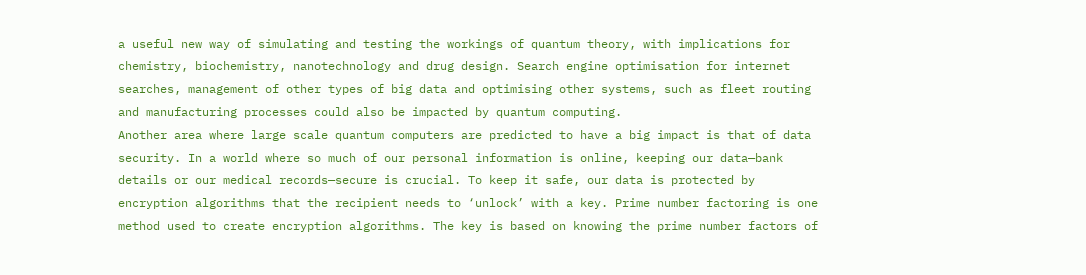a useful new way of simulating and testing the workings of quantum theory, with implications for chemistry, biochemistry, nanotechnology and drug design. Search engine optimisation for internet searches, management of other types of big data and optimising other systems, such as fleet routing and manufacturing processes could also be impacted by quantum computing.
Another area where large scale quantum computers are predicted to have a big impact is that of data security. In a world where so much of our personal information is online, keeping our data—bank details or our medical records—secure is crucial. To keep it safe, our data is protected by encryption algorithms that the recipient needs to ‘unlock’ with a key. Prime number factoring is one method used to create encryption algorithms. The key is based on knowing the prime number factors of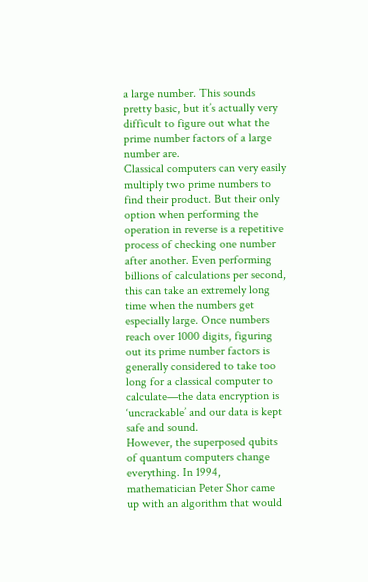a large number. This sounds pretty basic, but it’s actually very difficult to figure out what the prime number factors of a large number are.
Classical computers can very easily multiply two prime numbers to find their product. But their only option when performing the operation in reverse is a repetitive process of checking one number after another. Even performing billions of calculations per second, this can take an extremely long time when the numbers get especially large. Once numbers reach over 1000 digits, figuring out its prime number factors is generally considered to take too long for a classical computer to calculate—the data encryption is ‘uncrackable’ and our data is kept safe and sound.
However, the superposed qubits of quantum computers change everything. In 1994, mathematician Peter Shor came up with an algorithm that would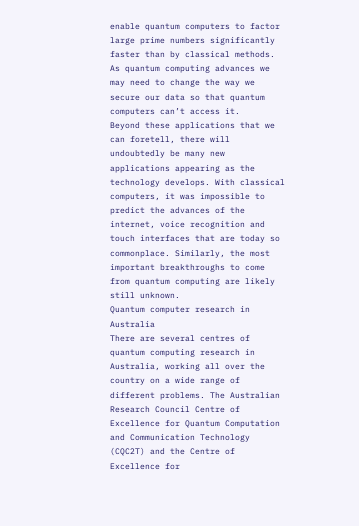enable quantum computers to factor large prime numbers significantly faster than by classical methods. As quantum computing advances we may need to change the way we secure our data so that quantum computers can’t access it.
Beyond these applications that we can foretell, there will undoubtedly be many new applications appearing as the technology develops. With classical computers, it was impossible to predict the advances of the internet, voice recognition and touch interfaces that are today so commonplace. Similarly, the most important breakthroughs to come from quantum computing are likely still unknown.
Quantum computer research in Australia
There are several centres of quantum computing research in Australia, working all over the country on a wide range of different problems. The Australian Research Council Centre of Excellence for Quantum Computation and Communication Technology (CQC2T) and the Centre of Excellence for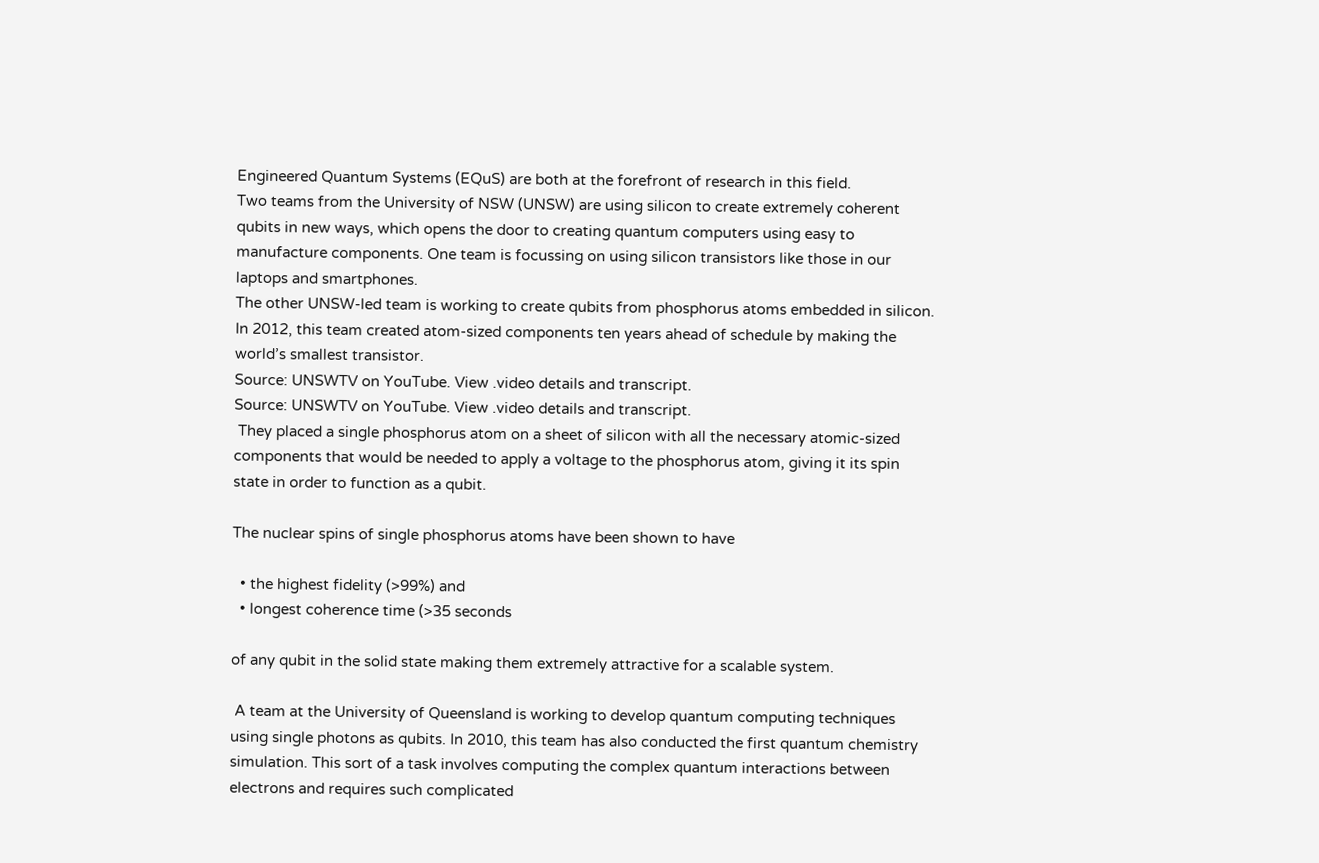Engineered Quantum Systems (EQuS) are both at the forefront of research in this field.
Two teams from the University of NSW (UNSW) are using silicon to create extremely coherent qubits in new ways, which opens the door to creating quantum computers using easy to manufacture components. One team is focussing on using silicon transistors like those in our laptops and smartphones.
The other UNSW-led team is working to create qubits from phosphorus atoms embedded in silicon. In 2012, this team created atom-sized components ten years ahead of schedule by making the world’s smallest transistor.
Source: UNSWTV on YouTube. View .video details and transcript.
Source: UNSWTV on YouTube. View .video details and transcript.
 They placed a single phosphorus atom on a sheet of silicon with all the necessary atomic-sized components that would be needed to apply a voltage to the phosphorus atom, giving it its spin state in order to function as a qubit.

The nuclear spins of single phosphorus atoms have been shown to have

  • the highest fidelity (>99%) and
  • longest coherence time (>35 seconds

of any qubit in the solid state making them extremely attractive for a scalable system.

 A team at the University of Queensland is working to develop quantum computing techniques using single photons as qubits. In 2010, this team has also conducted the first quantum chemistry simulation. This sort of a task involves computing the complex quantum interactions between electrons and requires such complicated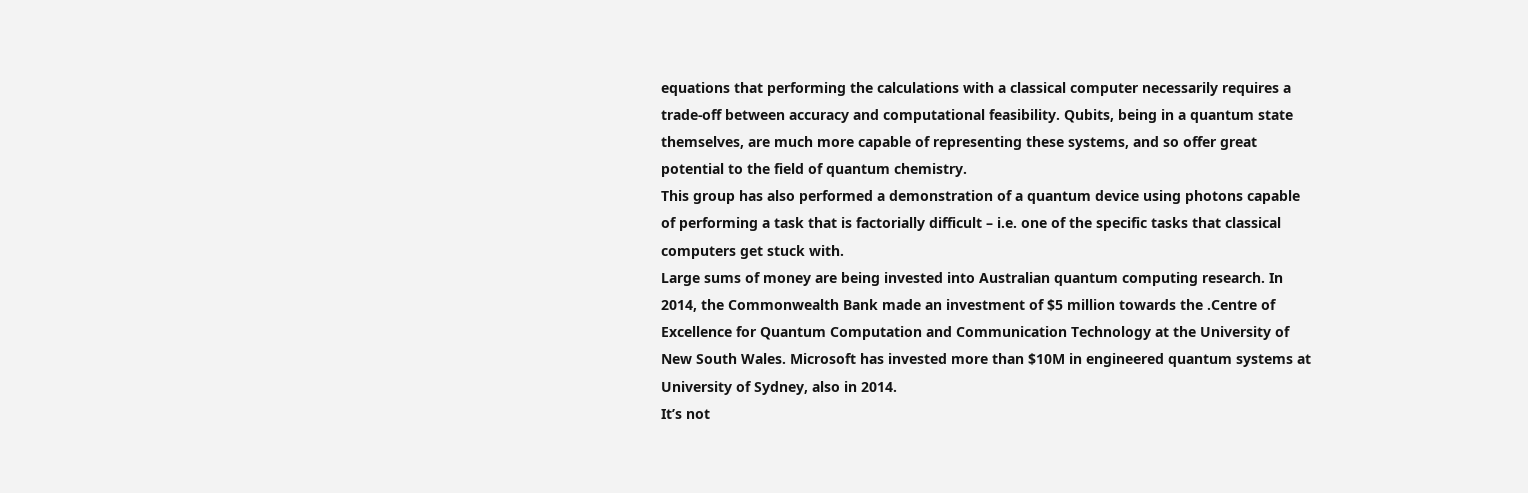equations that performing the calculations with a classical computer necessarily requires a trade-off between accuracy and computational feasibility. Qubits, being in a quantum state themselves, are much more capable of representing these systems, and so offer great potential to the field of quantum chemistry.
This group has also performed a demonstration of a quantum device using photons capable of performing a task that is factorially difficult – i.e. one of the specific tasks that classical computers get stuck with.
Large sums of money are being invested into Australian quantum computing research. In 2014, the Commonwealth Bank made an investment of $5 million towards the .Centre of Excellence for Quantum Computation and Communication Technology at the University of New South Wales. Microsoft has invested more than $10M in engineered quantum systems at University of Sydney, also in 2014.
It’s not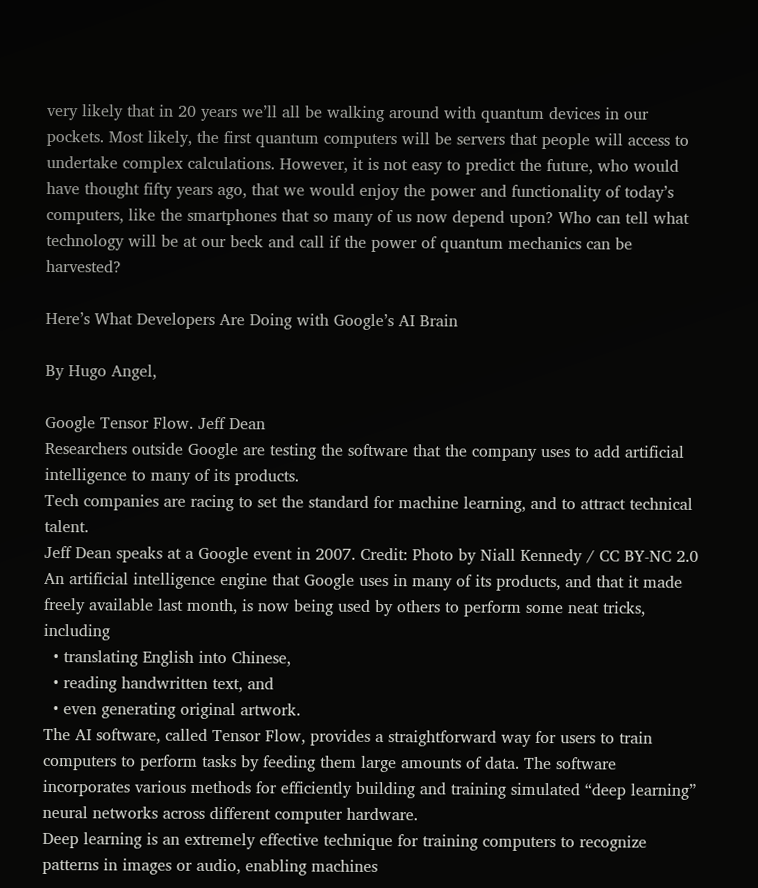very likely that in 20 years we’ll all be walking around with quantum devices in our pockets. Most likely, the first quantum computers will be servers that people will access to undertake complex calculations. However, it is not easy to predict the future, who would have thought fifty years ago, that we would enjoy the power and functionality of today’s computers, like the smartphones that so many of us now depend upon? Who can tell what technology will be at our beck and call if the power of quantum mechanics can be harvested?

Here’s What Developers Are Doing with Google’s AI Brain

By Hugo Angel,

Google Tensor Flow. Jeff Dean
Researchers outside Google are testing the software that the company uses to add artificial intelligence to many of its products.
Tech companies are racing to set the standard for machine learning, and to attract technical talent.
Jeff Dean speaks at a Google event in 2007. Credit: Photo by Niall Kennedy / CC BY-NC 2.0
An artificial intelligence engine that Google uses in many of its products, and that it made freely available last month, is now being used by others to perform some neat tricks, including
  • translating English into Chinese,
  • reading handwritten text, and
  • even generating original artwork.
The AI software, called Tensor Flow, provides a straightforward way for users to train computers to perform tasks by feeding them large amounts of data. The software incorporates various methods for efficiently building and training simulated “deep learning” neural networks across different computer hardware.
Deep learning is an extremely effective technique for training computers to recognize patterns in images or audio, enabling machines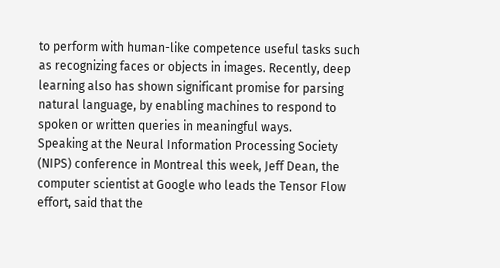to perform with human-like competence useful tasks such as recognizing faces or objects in images. Recently, deep learning also has shown significant promise for parsing natural language, by enabling machines to respond to spoken or written queries in meaningful ways.
Speaking at the Neural Information Processing Society (NIPS) conference in Montreal this week, Jeff Dean, the computer scientist at Google who leads the Tensor Flow effort, said that the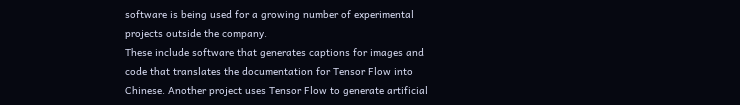software is being used for a growing number of experimental projects outside the company.
These include software that generates captions for images and code that translates the documentation for Tensor Flow into Chinese. Another project uses Tensor Flow to generate artificial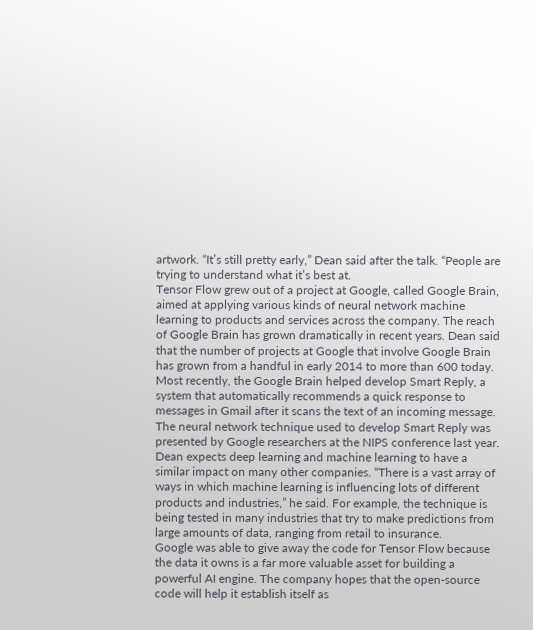artwork. “It’s still pretty early,” Dean said after the talk. “People are trying to understand what it’s best at.
Tensor Flow grew out of a project at Google, called Google Brain, aimed at applying various kinds of neural network machine learning to products and services across the company. The reach of Google Brain has grown dramatically in recent years. Dean said that the number of projects at Google that involve Google Brain has grown from a handful in early 2014 to more than 600 today.
Most recently, the Google Brain helped develop Smart Reply, a system that automatically recommends a quick response to messages in Gmail after it scans the text of an incoming message. The neural network technique used to develop Smart Reply was presented by Google researchers at the NIPS conference last year.
Dean expects deep learning and machine learning to have a similar impact on many other companies. “There is a vast array of ways in which machine learning is influencing lots of different products and industries,” he said. For example, the technique is being tested in many industries that try to make predictions from large amounts of data, ranging from retail to insurance.
Google was able to give away the code for Tensor Flow because the data it owns is a far more valuable asset for building a powerful AI engine. The company hopes that the open-source code will help it establish itself as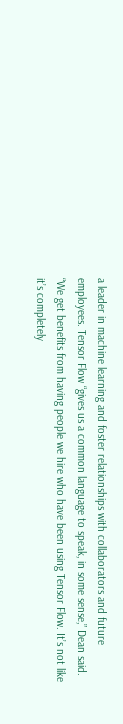a leader in machine learning and foster relationships with collaborators and future employees. Tensor Flow “gives us a common language to speak, in some sense,” Dean said. “We get benefits from having people we hire who have been using Tensor Flow. It’s not like it’s completely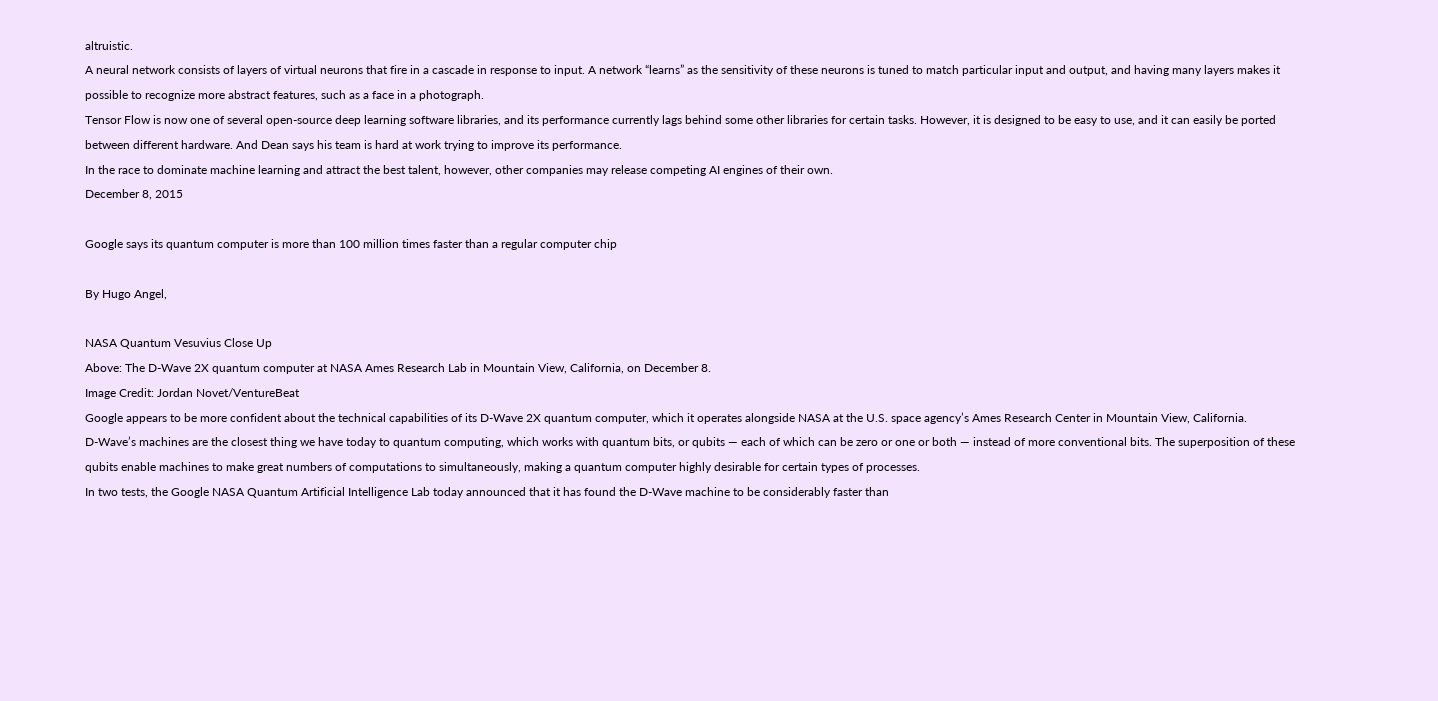altruistic.
A neural network consists of layers of virtual neurons that fire in a cascade in response to input. A network “learns” as the sensitivity of these neurons is tuned to match particular input and output, and having many layers makes it possible to recognize more abstract features, such as a face in a photograph.
Tensor Flow is now one of several open-source deep learning software libraries, and its performance currently lags behind some other libraries for certain tasks. However, it is designed to be easy to use, and it can easily be ported between different hardware. And Dean says his team is hard at work trying to improve its performance.
In the race to dominate machine learning and attract the best talent, however, other companies may release competing AI engines of their own.
December 8, 2015

Google says its quantum computer is more than 100 million times faster than a regular computer chip

By Hugo Angel,

NASA Quantum Vesuvius Close Up
Above: The D-Wave 2X quantum computer at NASA Ames Research Lab in Mountain View, California, on December 8.
Image Credit: Jordan Novet/VentureBeat
Google appears to be more confident about the technical capabilities of its D-Wave 2X quantum computer, which it operates alongside NASA at the U.S. space agency’s Ames Research Center in Mountain View, California.
D-Wave’s machines are the closest thing we have today to quantum computing, which works with quantum bits, or qubits — each of which can be zero or one or both — instead of more conventional bits. The superposition of these qubits enable machines to make great numbers of computations to simultaneously, making a quantum computer highly desirable for certain types of processes.
In two tests, the Google NASA Quantum Artificial Intelligence Lab today announced that it has found the D-Wave machine to be considerably faster than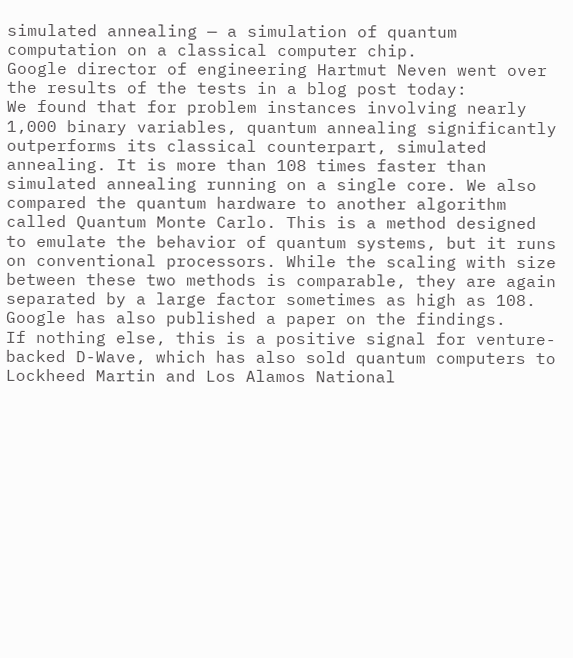simulated annealing — a simulation of quantum computation on a classical computer chip.
Google director of engineering Hartmut Neven went over the results of the tests in a blog post today:
We found that for problem instances involving nearly 1,000 binary variables, quantum annealing significantly outperforms its classical counterpart, simulated annealing. It is more than 108 times faster than simulated annealing running on a single core. We also compared the quantum hardware to another algorithm called Quantum Monte Carlo. This is a method designed to emulate the behavior of quantum systems, but it runs on conventional processors. While the scaling with size between these two methods is comparable, they are again separated by a large factor sometimes as high as 108.
Google has also published a paper on the findings.
If nothing else, this is a positive signal for venture-backed D-Wave, which has also sold quantum computers to Lockheed Martin and Los Alamos National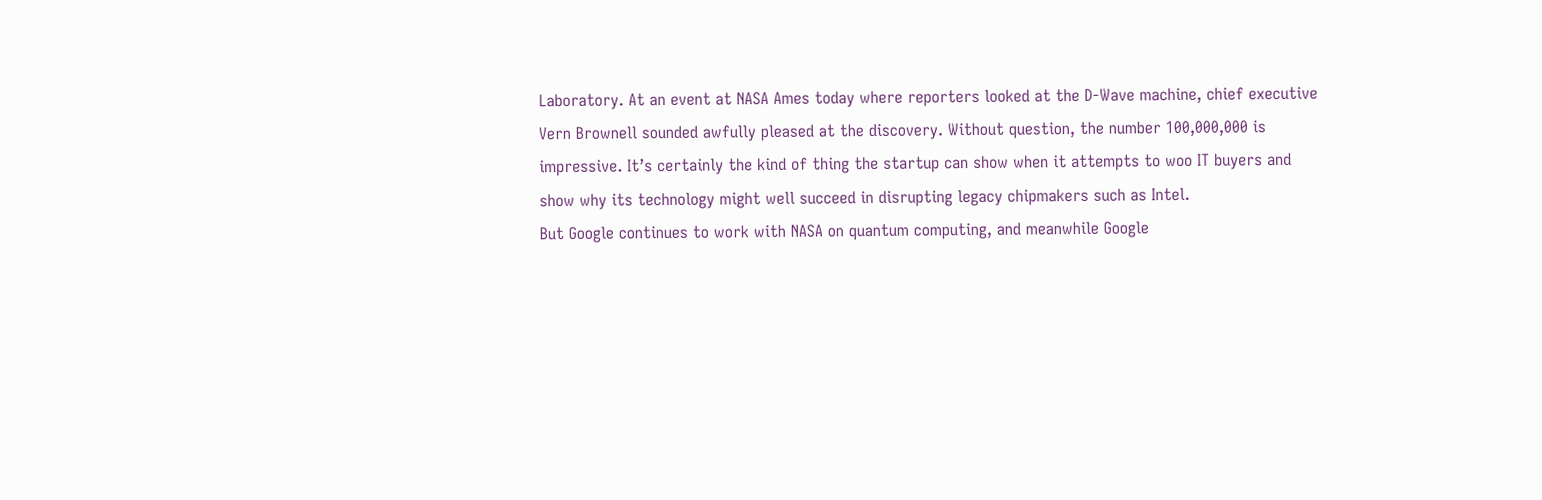Laboratory. At an event at NASA Ames today where reporters looked at the D-Wave machine, chief executive Vern Brownell sounded awfully pleased at the discovery. Without question, the number 100,000,000 is impressive. It’s certainly the kind of thing the startup can show when it attempts to woo IT buyers and show why its technology might well succeed in disrupting legacy chipmakers such as Intel.
But Google continues to work with NASA on quantum computing, and meanwhile Google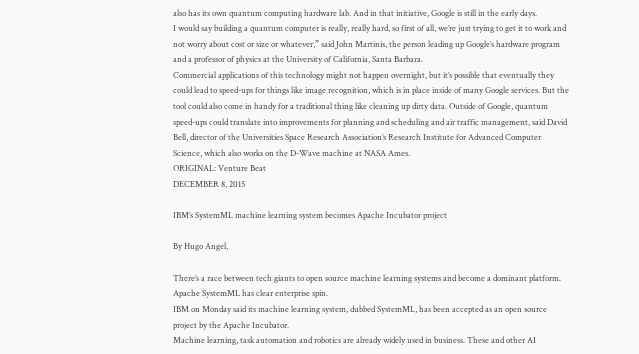also has its own quantum computing hardware lab. And in that initiative, Google is still in the early days.
I would say building a quantum computer is really, really hard, so first of all, we’re just trying to get it to work and not worry about cost or size or whatever,” said John Martinis, the person leading up Google’s hardware program and a professor of physics at the University of California, Santa Barbara.
Commercial applications of this technology might not happen overnight, but it’s possible that eventually they could lead to speed-ups for things like image recognition, which is in place inside of many Google services. But the tool could also come in handy for a traditional thing like cleaning up dirty data. Outside of Google, quantum speed-ups could translate into improvements for planning and scheduling and air traffic management, said David Bell, director of the Universities Space Research Association’s Research Institute for Advanced Computer Science, which also works on the D-Wave machine at NASA Ames.
ORIGINAL: Venture Beat
DECEMBER 8, 2015

IBM’s SystemML machine learning system becomes Apache Incubator project

By Hugo Angel,

There’s a race between tech giants to open source machine learning systems and become a dominant platform. Apache SystemML has clear enterprise spin.
IBM on Monday said its machine learning system, dubbed SystemML, has been accepted as an open source project by the Apache Incubator.
Machine learning, task automation and robotics are already widely used in business. These and other AI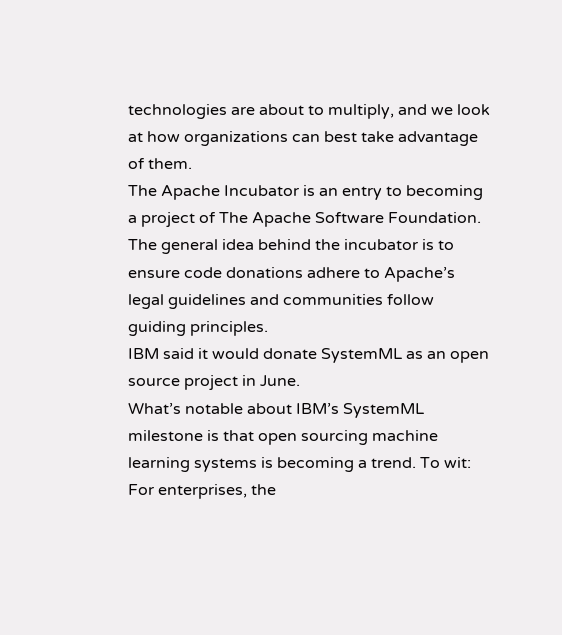technologies are about to multiply, and we look at how organizations can best take advantage of them.
The Apache Incubator is an entry to becoming a project of The Apache Software Foundation. The general idea behind the incubator is to ensure code donations adhere to Apache’s legal guidelines and communities follow guiding principles.
IBM said it would donate SystemML as an open source project in June.
What’s notable about IBM’s SystemML milestone is that open sourcing machine learning systems is becoming a trend. To wit:
For enterprises, the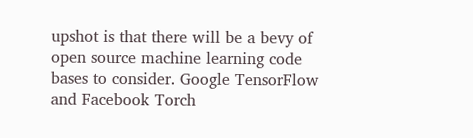upshot is that there will be a bevy of open source machine learning code bases to consider. Google TensorFlow and Facebook Torch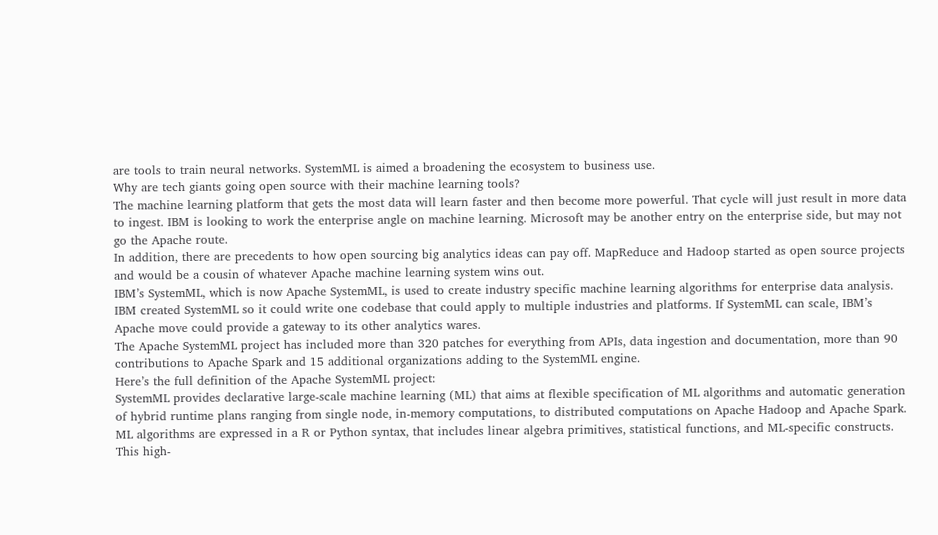are tools to train neural networks. SystemML is aimed a broadening the ecosystem to business use.
Why are tech giants going open source with their machine learning tools?
The machine learning platform that gets the most data will learn faster and then become more powerful. That cycle will just result in more data to ingest. IBM is looking to work the enterprise angle on machine learning. Microsoft may be another entry on the enterprise side, but may not go the Apache route.
In addition, there are precedents to how open sourcing big analytics ideas can pay off. MapReduce and Hadoop started as open source projects and would be a cousin of whatever Apache machine learning system wins out.
IBM’s SystemML, which is now Apache SystemML, is used to create industry specific machine learning algorithms for enterprise data analysis. IBM created SystemML so it could write one codebase that could apply to multiple industries and platforms. If SystemML can scale, IBM’s Apache move could provide a gateway to its other analytics wares.
The Apache SystemML project has included more than 320 patches for everything from APIs, data ingestion and documentation, more than 90 contributions to Apache Spark and 15 additional organizations adding to the SystemML engine.
Here’s the full definition of the Apache SystemML project:
SystemML provides declarative large-scale machine learning (ML) that aims at flexible specification of ML algorithms and automatic generation of hybrid runtime plans ranging from single node, in-memory computations, to distributed computations on Apache Hadoop and Apache Spark. ML algorithms are expressed in a R or Python syntax, that includes linear algebra primitives, statistical functions, and ML-specific constructs. This high-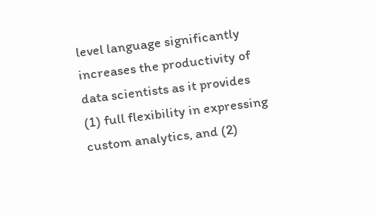level language significantly increases the productivity of data scientists as it provides (1) full flexibility in expressing custom analytics, and (2)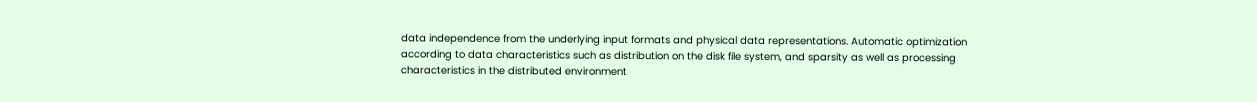data independence from the underlying input formats and physical data representations. Automatic optimization according to data characteristics such as distribution on the disk file system, and sparsity as well as processing characteristics in the distributed environment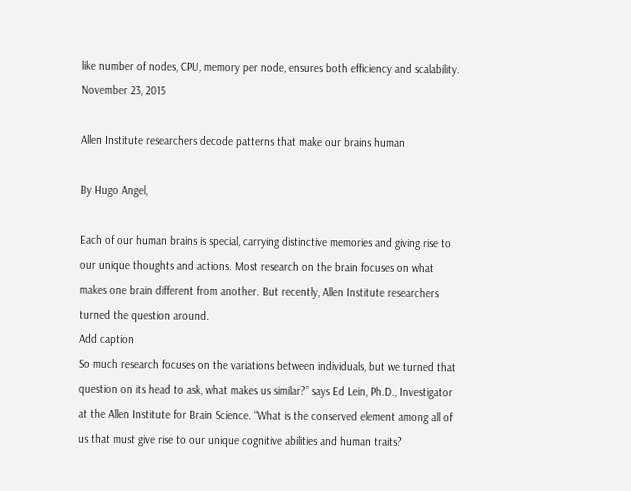like number of nodes, CPU, memory per node, ensures both efficiency and scalability.
November 23, 2015

Allen Institute researchers decode patterns that make our brains human

By Hugo Angel,

Each of our human brains is special, carrying distinctive memories and giving rise to our unique thoughts and actions. Most research on the brain focuses on what makes one brain different from another. But recently, Allen Institute researchers turned the question around.
Add caption
So much research focuses on the variations between individuals, but we turned that question on its head to ask, what makes us similar?” says Ed Lein, Ph.D., Investigator at the Allen Institute for Brain Science. “What is the conserved element among all of us that must give rise to our unique cognitive abilities and human traits?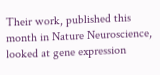Their work, published this month in Nature Neuroscience, looked at gene expression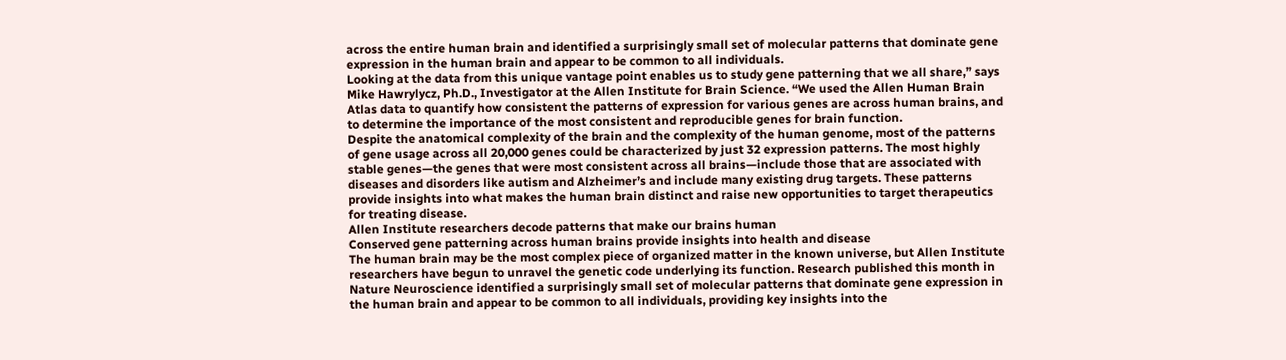across the entire human brain and identified a surprisingly small set of molecular patterns that dominate gene expression in the human brain and appear to be common to all individuals.
Looking at the data from this unique vantage point enables us to study gene patterning that we all share,” says Mike Hawrylycz, Ph.D., Investigator at the Allen Institute for Brain Science. “We used the Allen Human Brain Atlas data to quantify how consistent the patterns of expression for various genes are across human brains, and to determine the importance of the most consistent and reproducible genes for brain function.
Despite the anatomical complexity of the brain and the complexity of the human genome, most of the patterns of gene usage across all 20,000 genes could be characterized by just 32 expression patterns. The most highly stable genes—the genes that were most consistent across all brains—include those that are associated with diseases and disorders like autism and Alzheimer’s and include many existing drug targets. These patterns provide insights into what makes the human brain distinct and raise new opportunities to target therapeutics for treating disease.
Allen Institute researchers decode patterns that make our brains human
Conserved gene patterning across human brains provide insights into health and disease
The human brain may be the most complex piece of organized matter in the known universe, but Allen Institute researchers have begun to unravel the genetic code underlying its function. Research published this month in Nature Neuroscience identified a surprisingly small set of molecular patterns that dominate gene expression in the human brain and appear to be common to all individuals, providing key insights into the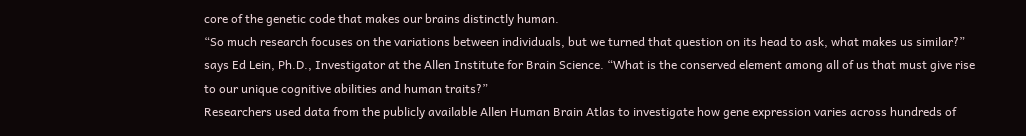core of the genetic code that makes our brains distinctly human.
“So much research focuses on the variations between individuals, but we turned that question on its head to ask, what makes us similar?” says Ed Lein, Ph.D., Investigator at the Allen Institute for Brain Science. “What is the conserved element among all of us that must give rise to our unique cognitive abilities and human traits?”
Researchers used data from the publicly available Allen Human Brain Atlas to investigate how gene expression varies across hundreds of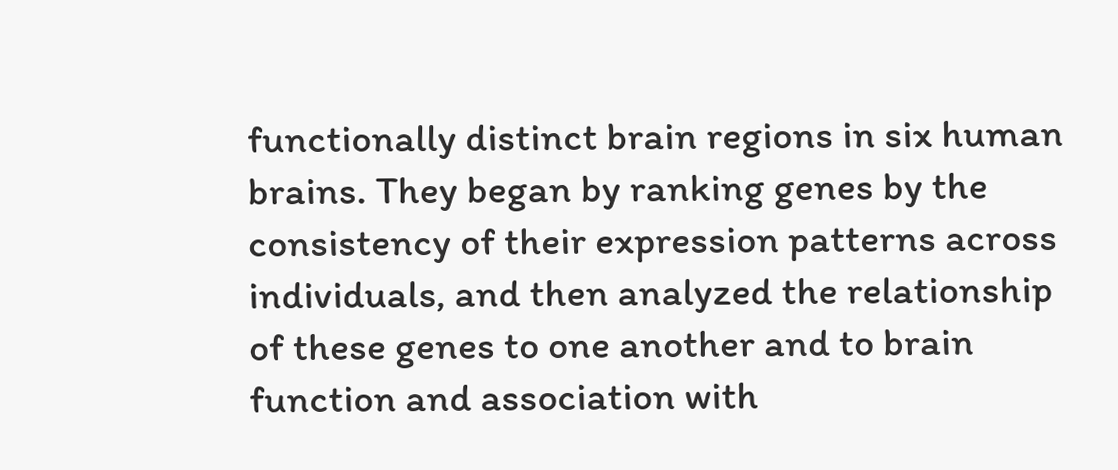functionally distinct brain regions in six human brains. They began by ranking genes by the consistency of their expression patterns across individuals, and then analyzed the relationship of these genes to one another and to brain function and association with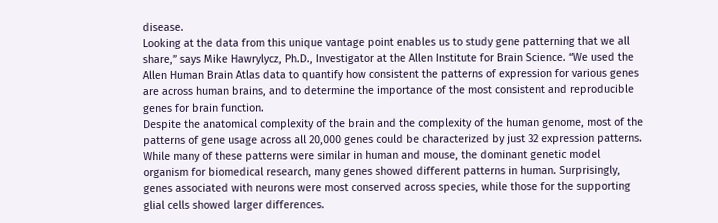disease.
Looking at the data from this unique vantage point enables us to study gene patterning that we all share,” says Mike Hawrylycz, Ph.D., Investigator at the Allen Institute for Brain Science. “We used the Allen Human Brain Atlas data to quantify how consistent the patterns of expression for various genes are across human brains, and to determine the importance of the most consistent and reproducible genes for brain function.
Despite the anatomical complexity of the brain and the complexity of the human genome, most of the patterns of gene usage across all 20,000 genes could be characterized by just 32 expression patterns. While many of these patterns were similar in human and mouse, the dominant genetic model organism for biomedical research, many genes showed different patterns in human. Surprisingly, genes associated with neurons were most conserved across species, while those for the supporting glial cells showed larger differences.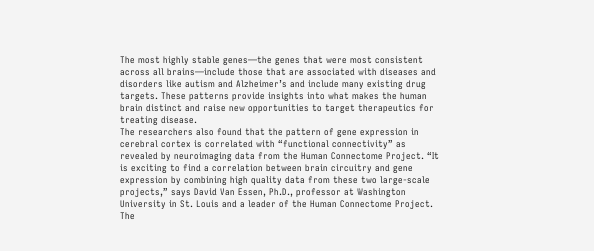The most highly stable genes—the genes that were most consistent across all brains—include those that are associated with diseases and disorders like autism and Alzheimer’s and include many existing drug targets. These patterns provide insights into what makes the human brain distinct and raise new opportunities to target therapeutics for treating disease.
The researchers also found that the pattern of gene expression in cerebral cortex is correlated with “functional connectivity” as revealed by neuroimaging data from the Human Connectome Project. “It is exciting to find a correlation between brain circuitry and gene expression by combining high quality data from these two large-scale projects,” says David Van Essen, Ph.D., professor at Washington University in St. Louis and a leader of the Human Connectome Project.
The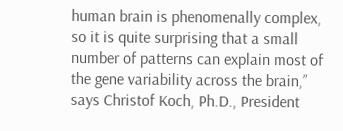human brain is phenomenally complex, so it is quite surprising that a small number of patterns can explain most of the gene variability across the brain,” says Christof Koch, Ph.D., President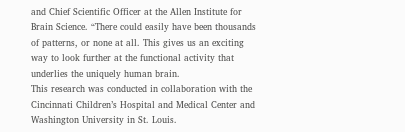and Chief Scientific Officer at the Allen Institute for Brain Science. “There could easily have been thousands of patterns, or none at all. This gives us an exciting way to look further at the functional activity that underlies the uniquely human brain.
This research was conducted in collaboration with the Cincinnati Children’s Hospital and Medical Center and Washington University in St. Louis.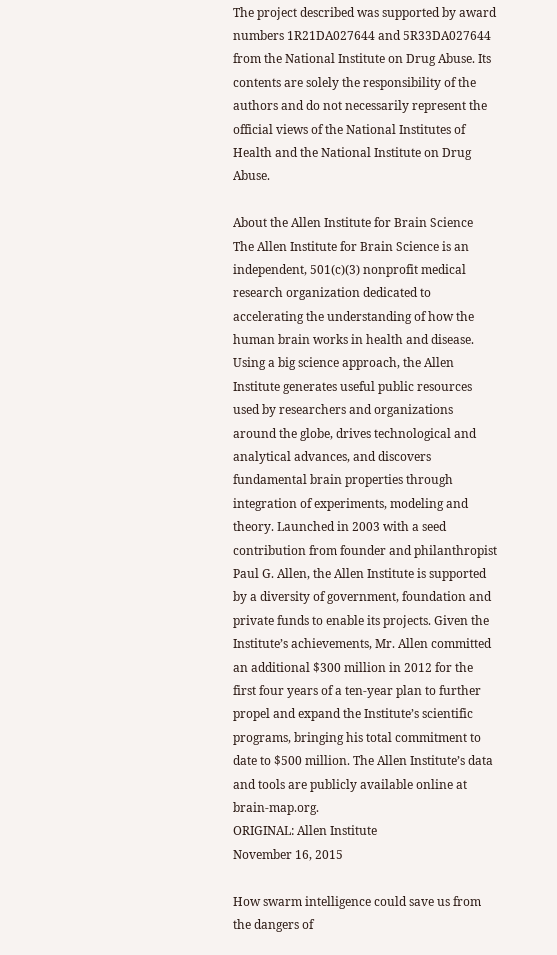The project described was supported by award numbers 1R21DA027644 and 5R33DA027644 from the National Institute on Drug Abuse. Its contents are solely the responsibility of the authors and do not necessarily represent the official views of the National Institutes of Health and the National Institute on Drug Abuse.

About the Allen Institute for Brain Science
The Allen Institute for Brain Science is an independent, 501(c)(3) nonprofit medical research organization dedicated to accelerating the understanding of how the human brain works in health and disease. Using a big science approach, the Allen Institute generates useful public resources used by researchers and organizations around the globe, drives technological and analytical advances, and discovers fundamental brain properties through integration of experiments, modeling and theory. Launched in 2003 with a seed contribution from founder and philanthropist Paul G. Allen, the Allen Institute is supported by a diversity of government, foundation and private funds to enable its projects. Given the Institute’s achievements, Mr. Allen committed an additional $300 million in 2012 for the first four years of a ten-year plan to further propel and expand the Institute’s scientific programs, bringing his total commitment to date to $500 million. The Allen Institute’s data and tools are publicly available online at brain-map.org.
ORIGINAL: Allen Institute
November 16, 2015

How swarm intelligence could save us from the dangers of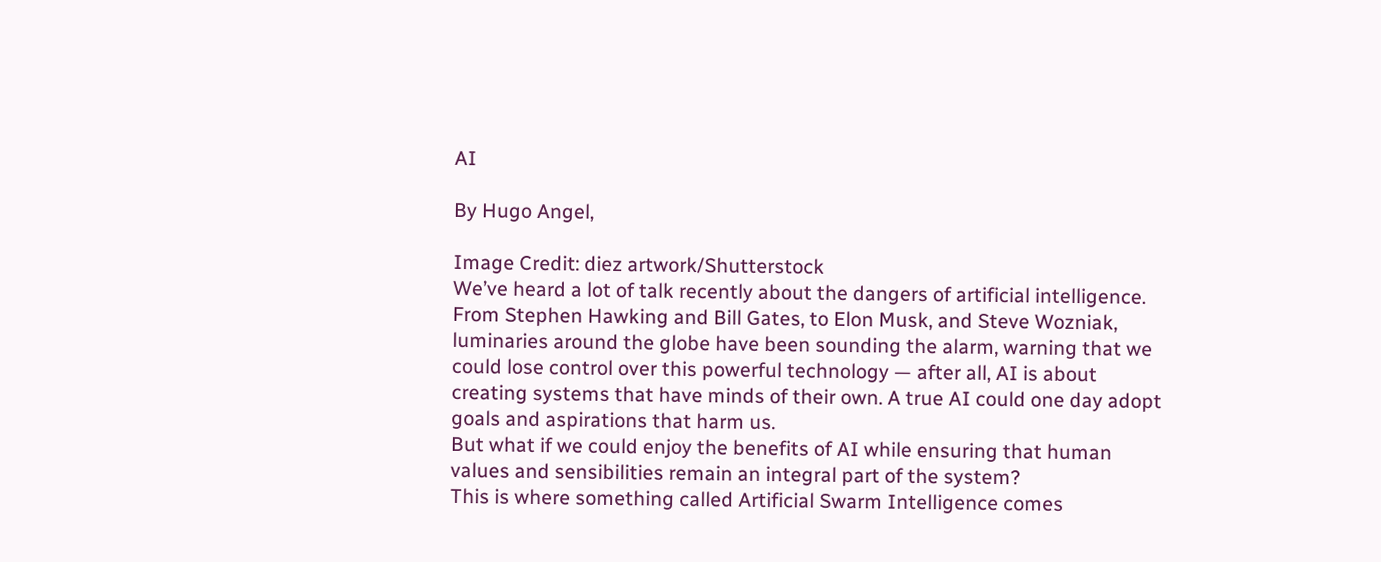AI

By Hugo Angel,

Image Credit: diez artwork/Shutterstock
We’ve heard a lot of talk recently about the dangers of artificial intelligence. From Stephen Hawking and Bill Gates, to Elon Musk, and Steve Wozniak, luminaries around the globe have been sounding the alarm, warning that we could lose control over this powerful technology — after all, AI is about creating systems that have minds of their own. A true AI could one day adopt goals and aspirations that harm us.
But what if we could enjoy the benefits of AI while ensuring that human values and sensibilities remain an integral part of the system?
This is where something called Artificial Swarm Intelligence comes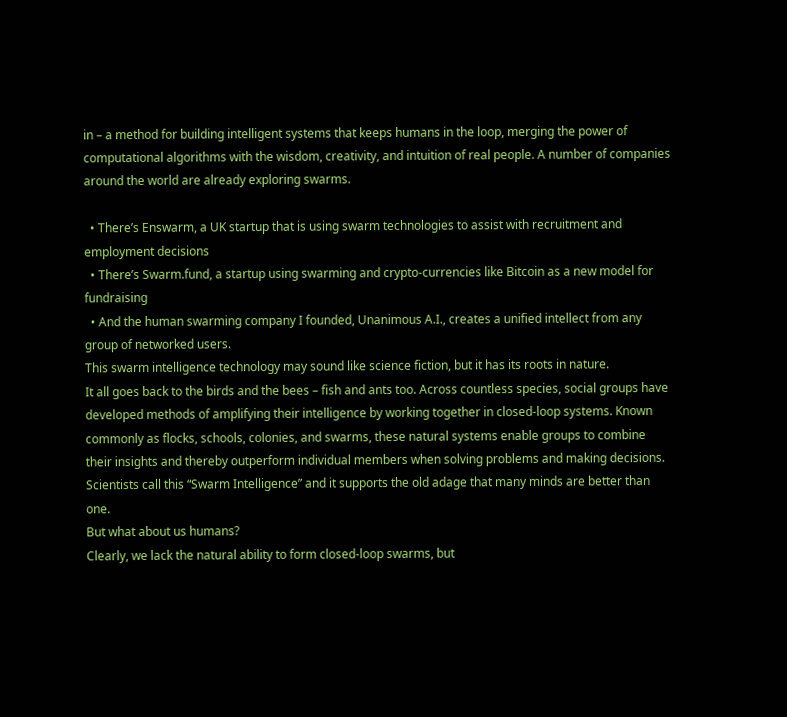in – a method for building intelligent systems that keeps humans in the loop, merging the power of computational algorithms with the wisdom, creativity, and intuition of real people. A number of companies around the world are already exploring swarms.

  • There’s Enswarm, a UK startup that is using swarm technologies to assist with recruitment and employment decisions
  • There’s Swarm.fund, a startup using swarming and crypto-currencies like Bitcoin as a new model for fundraising
  • And the human swarming company I founded, Unanimous A.I., creates a unified intellect from any group of networked users.
This swarm intelligence technology may sound like science fiction, but it has its roots in nature.
It all goes back to the birds and the bees – fish and ants too. Across countless species, social groups have developed methods of amplifying their intelligence by working together in closed-loop systems. Known commonly as flocks, schools, colonies, and swarms, these natural systems enable groups to combine their insights and thereby outperform individual members when solving problems and making decisions. Scientists call this “Swarm Intelligence” and it supports the old adage that many minds are better than one.
But what about us humans?
Clearly, we lack the natural ability to form closed-loop swarms, but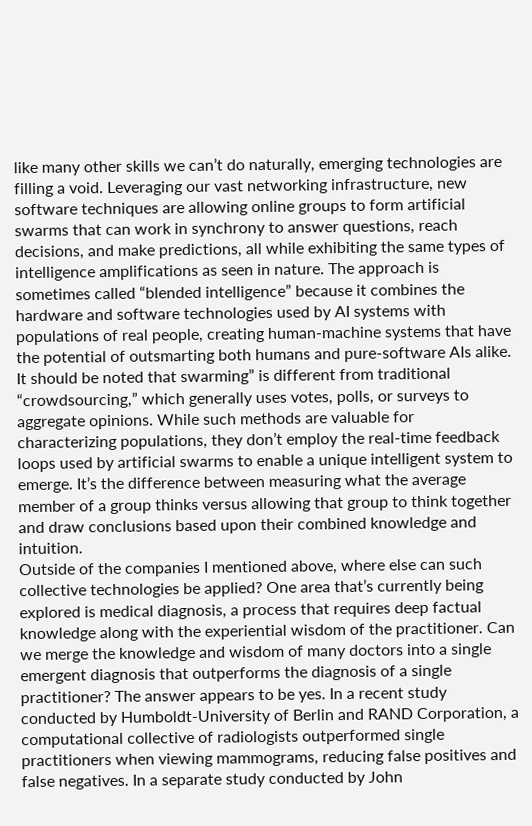like many other skills we can’t do naturally, emerging technologies are filling a void. Leveraging our vast networking infrastructure, new software techniques are allowing online groups to form artificial swarms that can work in synchrony to answer questions, reach decisions, and make predictions, all while exhibiting the same types of intelligence amplifications as seen in nature. The approach is sometimes called “blended intelligence” because it combines the hardware and software technologies used by AI systems with populations of real people, creating human-machine systems that have the potential of outsmarting both humans and pure-software AIs alike.
It should be noted that swarming” is different from traditional “crowdsourcing,” which generally uses votes, polls, or surveys to aggregate opinions. While such methods are valuable for characterizing populations, they don’t employ the real-time feedback loops used by artificial swarms to enable a unique intelligent system to emerge. It’s the difference between measuring what the average member of a group thinks versus allowing that group to think together and draw conclusions based upon their combined knowledge and intuition.
Outside of the companies I mentioned above, where else can such collective technologies be applied? One area that’s currently being explored is medical diagnosis, a process that requires deep factual knowledge along with the experiential wisdom of the practitioner. Can we merge the knowledge and wisdom of many doctors into a single emergent diagnosis that outperforms the diagnosis of a single practitioner? The answer appears to be yes. In a recent study conducted by Humboldt-University of Berlin and RAND Corporation, a computational collective of radiologists outperformed single practitioners when viewing mammograms, reducing false positives and false negatives. In a separate study conducted by John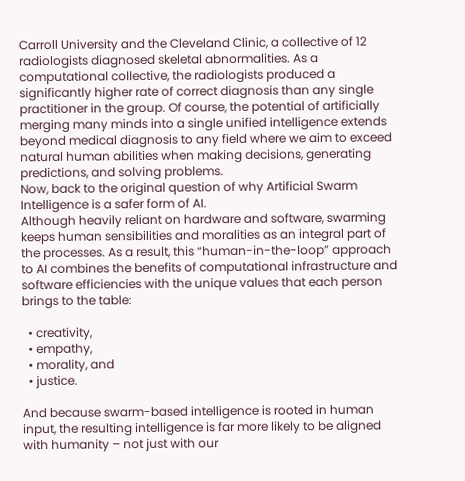Carroll University and the Cleveland Clinic, a collective of 12 radiologists diagnosed skeletal abnormalities. As a computational collective, the radiologists produced a significantly higher rate of correct diagnosis than any single practitioner in the group. Of course, the potential of artificially merging many minds into a single unified intelligence extends beyond medical diagnosis to any field where we aim to exceed natural human abilities when making decisions, generating predictions, and solving problems.
Now, back to the original question of why Artificial Swarm Intelligence is a safer form of AI.
Although heavily reliant on hardware and software, swarming keeps human sensibilities and moralities as an integral part of the processes. As a result, this “human-in-the-loop” approach to AI combines the benefits of computational infrastructure and software efficiencies with the unique values that each person brings to the table:

  • creativity,
  • empathy,
  • morality, and
  • justice.

And because swarm-based intelligence is rooted in human input, the resulting intelligence is far more likely to be aligned with humanity – not just with our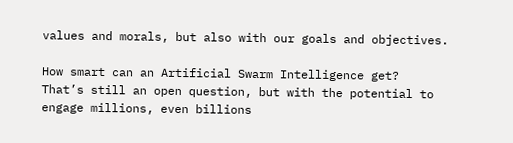values and morals, but also with our goals and objectives.

How smart can an Artificial Swarm Intelligence get?
That’s still an open question, but with the potential to engage millions, even billions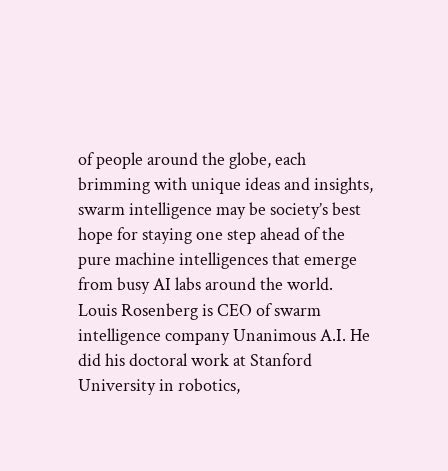of people around the globe, each brimming with unique ideas and insights, swarm intelligence may be society’s best hope for staying one step ahead of the pure machine intelligences that emerge from busy AI labs around the world.
Louis Rosenberg is CEO of swarm intelligence company Unanimous A.I. He did his doctoral work at Stanford University in robotics,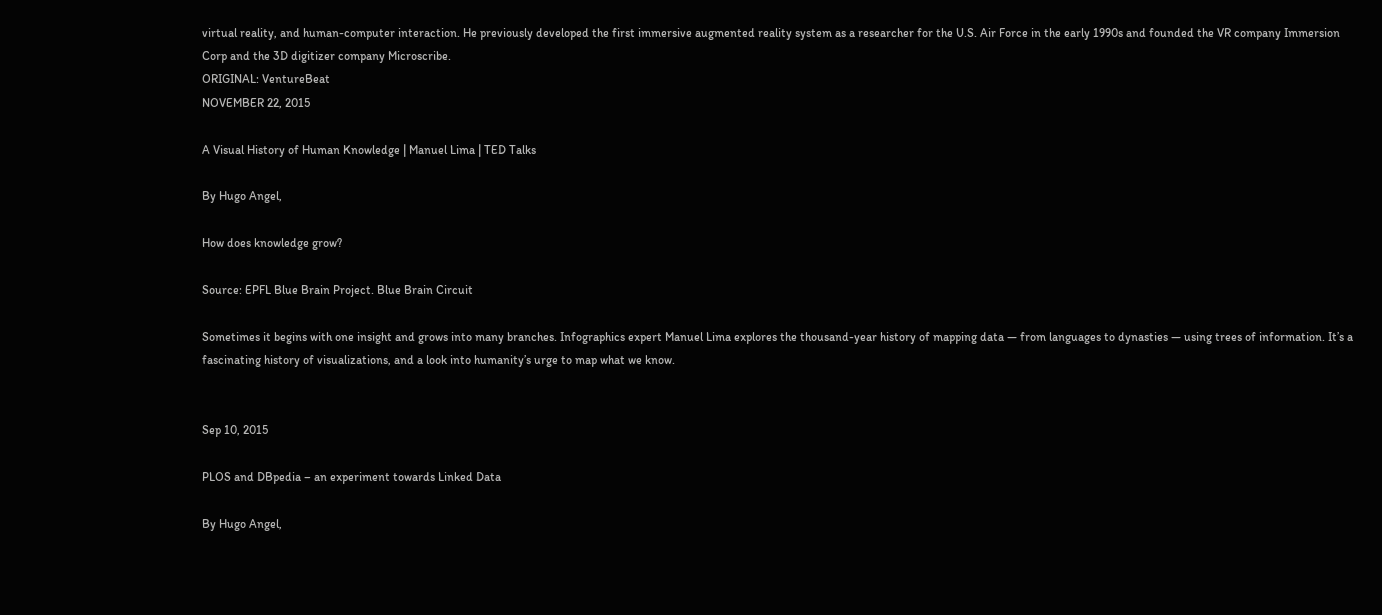virtual reality, and human-computer interaction. He previously developed the first immersive augmented reality system as a researcher for the U.S. Air Force in the early 1990s and founded the VR company Immersion Corp and the 3D digitizer company Microscribe.
ORIGINAL: VentureBeat
NOVEMBER 22, 2015

A Visual History of Human Knowledge | Manuel Lima | TED Talks

By Hugo Angel,

How does knowledge grow?

Source: EPFL Blue Brain Project. Blue Brain Circuit

Sometimes it begins with one insight and grows into many branches. Infographics expert Manuel Lima explores the thousand-year history of mapping data — from languages to dynasties — using trees of information. It’s a fascinating history of visualizations, and a look into humanity’s urge to map what we know.


Sep 10, 2015

PLOS and DBpedia – an experiment towards Linked Data

By Hugo Angel,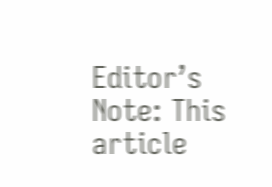Editor’s Note: This article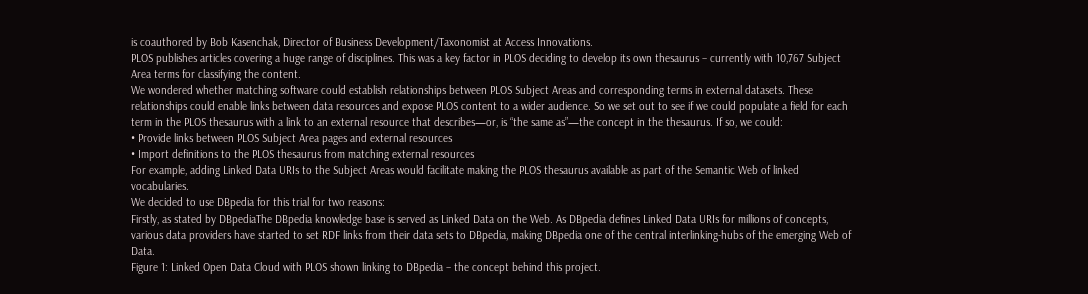is coauthored by Bob Kasenchak, Director of Business Development/Taxonomist at Access Innovations.
PLOS publishes articles covering a huge range of disciplines. This was a key factor in PLOS deciding to develop its own thesaurus – currently with 10,767 Subject Area terms for classifying the content.
We wondered whether matching software could establish relationships between PLOS Subject Areas and corresponding terms in external datasets. These relationships could enable links between data resources and expose PLOS content to a wider audience. So we set out to see if we could populate a field for each term in the PLOS thesaurus with a link to an external resource that describes—or, is “the same as”—the concept in the thesaurus. If so, we could:
• Provide links between PLOS Subject Area pages and external resources
• Import definitions to the PLOS thesaurus from matching external resources
For example, adding Linked Data URIs to the Subject Areas would facilitate making the PLOS thesaurus available as part of the Semantic Web of linked vocabularies.
We decided to use DBpedia for this trial for two reasons:
Firstly, as stated by DBpediaThe DBpedia knowledge base is served as Linked Data on the Web. As DBpedia defines Linked Data URIs for millions of concepts, various data providers have started to set RDF links from their data sets to DBpedia, making DBpedia one of the central interlinking-hubs of the emerging Web of Data.
Figure 1: Linked Open Data Cloud with PLOS shown linking to DBpedia – the concept behind this project.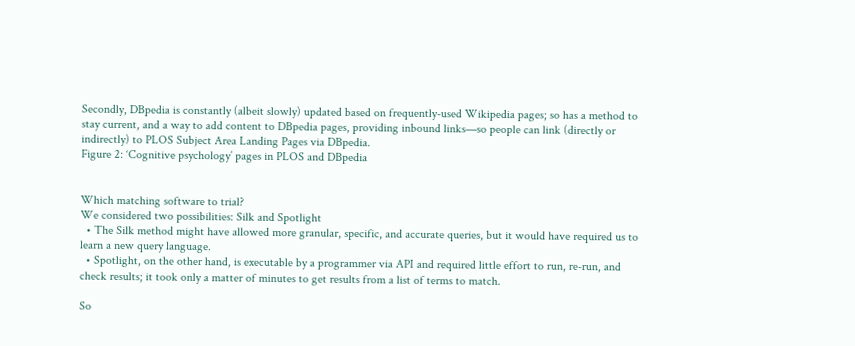Secondly, DBpedia is constantly (albeit slowly) updated based on frequently-used Wikipedia pages; so has a method to stay current, and a way to add content to DBpedia pages, providing inbound links—so people can link (directly or indirectly) to PLOS Subject Area Landing Pages via DBpedia.
Figure 2: ‘Cognitive psychology’ pages in PLOS and DBpedia


Which matching software to trial?
We considered two possibilities: Silk and Spotlight
  • The Silk method might have allowed more granular, specific, and accurate queries, but it would have required us to learn a new query language.
  • Spotlight, on the other hand, is executable by a programmer via API and required little effort to run, re-run, and check results; it took only a matter of minutes to get results from a list of terms to match.

So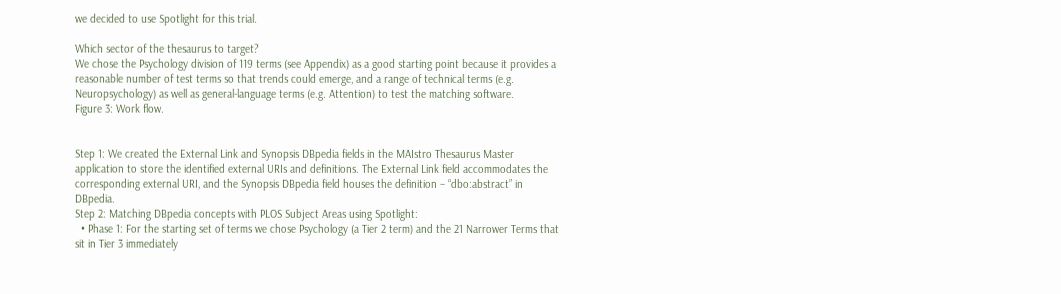we decided to use Spotlight for this trial.

Which sector of the thesaurus to target?
We chose the Psychology division of 119 terms (see Appendix) as a good starting point because it provides a reasonable number of test terms so that trends could emerge, and a range of technical terms (e.g. Neuropsychology) as well as general-language terms (e.g. Attention) to test the matching software.
Figure 3: Work flow.


Step 1: We created the External Link and Synopsis DBpedia fields in the MAIstro Thesaurus Master application to store the identified external URIs and definitions. The External Link field accommodates the corresponding external URI, and the Synopsis DBpedia field houses the definition – “dbo:abstract” in DBpedia.
Step 2: Matching DBpedia concepts with PLOS Subject Areas using Spotlight:
  • Phase 1: For the starting set of terms we chose Psychology (a Tier 2 term) and the 21 Narrower Terms that sit in Tier 3 immediately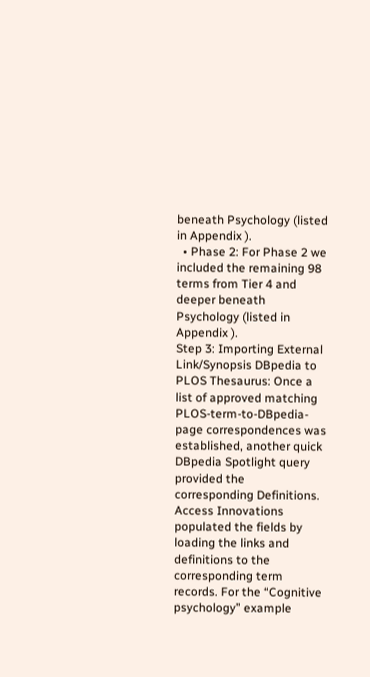beneath Psychology (listed in Appendix ).
  • Phase 2: For Phase 2 we included the remaining 98 terms from Tier 4 and deeper beneath Psychology (listed in Appendix ).
Step 3: Importing External Link/Synopsis DBpedia to PLOS Thesaurus: Once a list of approved matching PLOS-term-to-DBpedia-page correspondences was established, another quick DBpedia Spotlight query provided the corresponding Definitions. Access Innovations populated the fields by loading the links and definitions to the corresponding term records. For the “Cognitive psychology” example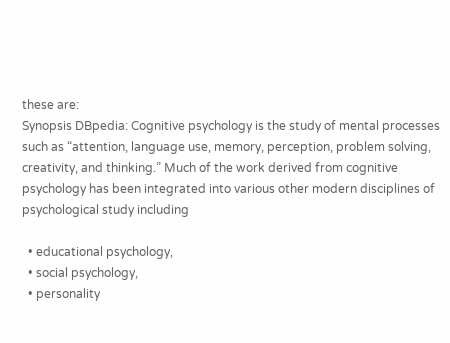these are:
Synopsis DBpedia: Cognitive psychology is the study of mental processes such as “attention, language use, memory, perception, problem solving, creativity, and thinking.” Much of the work derived from cognitive psychology has been integrated into various other modern disciplines of psychological study including

  • educational psychology,
  • social psychology,
  • personality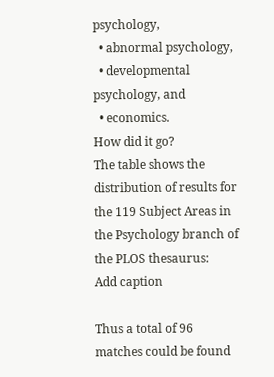psychology,
  • abnormal psychology,
  • developmental psychology, and
  • economics.
How did it go?
The table shows the distribution of results for the 119 Subject Areas in the Psychology branch of the PLOS thesaurus:
Add caption

Thus a total of 96 matches could be found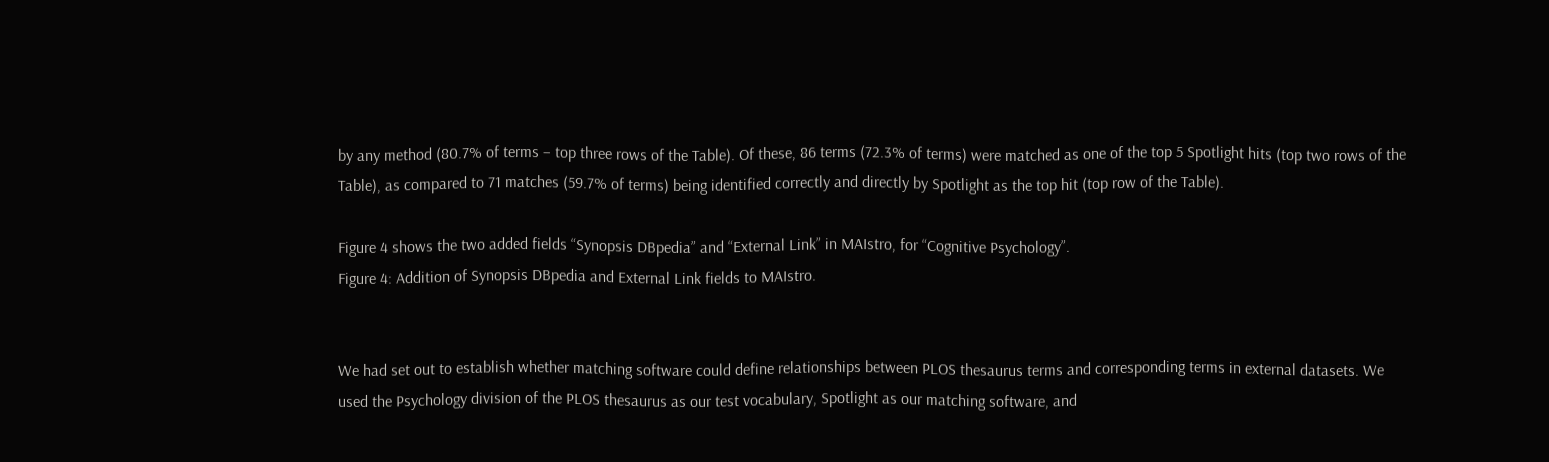by any method (80.7% of terms – top three rows of the Table). Of these, 86 terms (72.3% of terms) were matched as one of the top 5 Spotlight hits (top two rows of the Table), as compared to 71 matches (59.7% of terms) being identified correctly and directly by Spotlight as the top hit (top row of the Table).

Figure 4 shows the two added fields “Synopsis DBpedia” and “External Link” in MAIstro, for “Cognitive Psychology”.
Figure 4: Addition of Synopsis DBpedia and External Link fields to MAIstro.


We had set out to establish whether matching software could define relationships between PLOS thesaurus terms and corresponding terms in external datasets. We used the Psychology division of the PLOS thesaurus as our test vocabulary, Spotlight as our matching software, and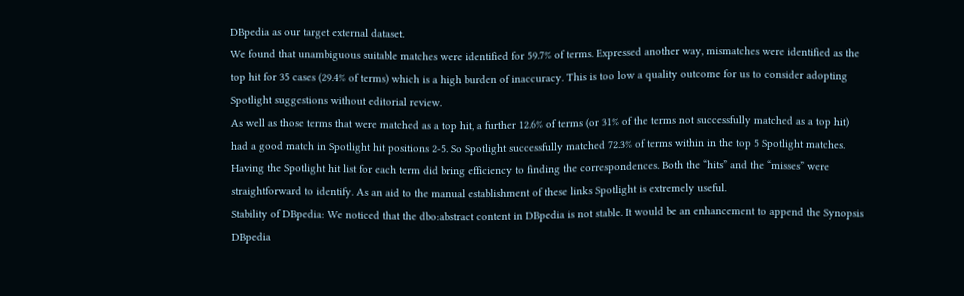DBpedia as our target external dataset.
We found that unambiguous suitable matches were identified for 59.7% of terms. Expressed another way, mismatches were identified as the top hit for 35 cases (29.4% of terms) which is a high burden of inaccuracy. This is too low a quality outcome for us to consider adopting Spotlight suggestions without editorial review.
As well as those terms that were matched as a top hit, a further 12.6% of terms (or 31% of the terms not successfully matched as a top hit) had a good match in Spotlight hit positions 2-5. So Spotlight successfully matched 72.3% of terms within in the top 5 Spotlight matches.
Having the Spotlight hit list for each term did bring efficiency to finding the correspondences. Both the “hits” and the “misses” were straightforward to identify. As an aid to the manual establishment of these links Spotlight is extremely useful.
Stability of DBpedia: We noticed that the dbo:abstract content in DBpedia is not stable. It would be an enhancement to append the Synopsis DBpedia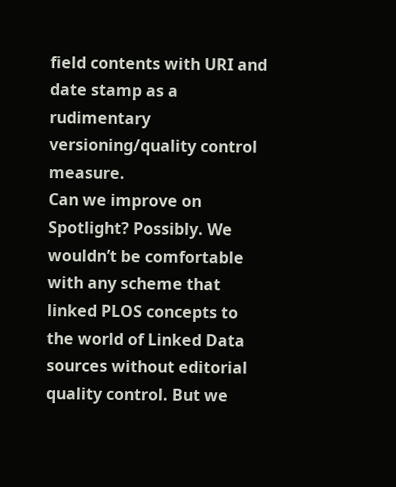field contents with URI and date stamp as a rudimentary versioning/quality control measure.
Can we improve on Spotlight? Possibly. We wouldn’t be comfortable with any scheme that linked PLOS concepts to the world of Linked Data sources without editorial quality control. But we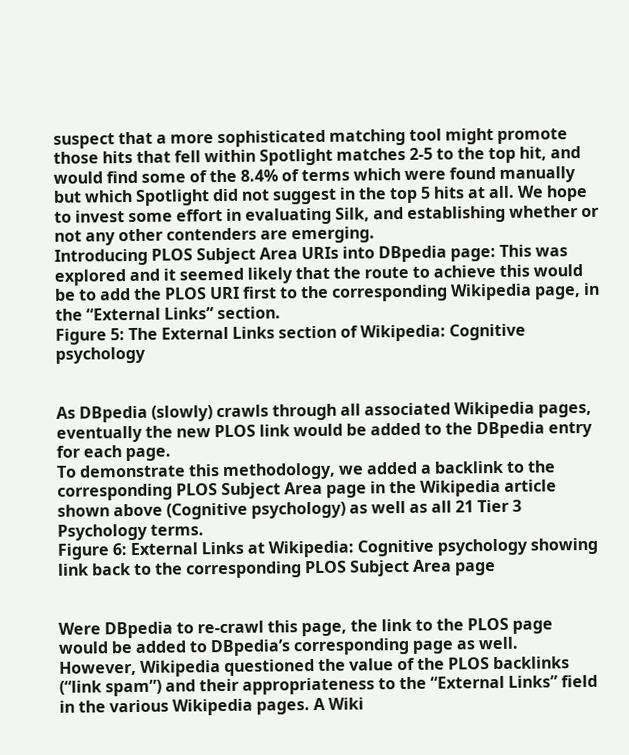suspect that a more sophisticated matching tool might promote those hits that fell within Spotlight matches 2-5 to the top hit, and would find some of the 8.4% of terms which were found manually but which Spotlight did not suggest in the top 5 hits at all. We hope to invest some effort in evaluating Silk, and establishing whether or not any other contenders are emerging.
Introducing PLOS Subject Area URIs into DBpedia page: This was explored and it seemed likely that the route to achieve this would be to add the PLOS URI first to the corresponding Wikipedia page, in the “External Links” section.
Figure 5: The External Links section of Wikipedia: Cognitive psychology


As DBpedia (slowly) crawls through all associated Wikipedia pages, eventually the new PLOS link would be added to the DBpedia entry for each page.
To demonstrate this methodology, we added a backlink to the corresponding PLOS Subject Area page in the Wikipedia article shown above (Cognitive psychology) as well as all 21 Tier 3 Psychology terms.
Figure 6: External Links at Wikipedia: Cognitive psychology showing link back to the corresponding PLOS Subject Area page


Were DBpedia to re-crawl this page, the link to the PLOS page would be added to DBpedia’s corresponding page as well.
However, Wikipedia questioned the value of the PLOS backlinks (“link spam”) and their appropriateness to the “External Links” field in the various Wikipedia pages. A Wiki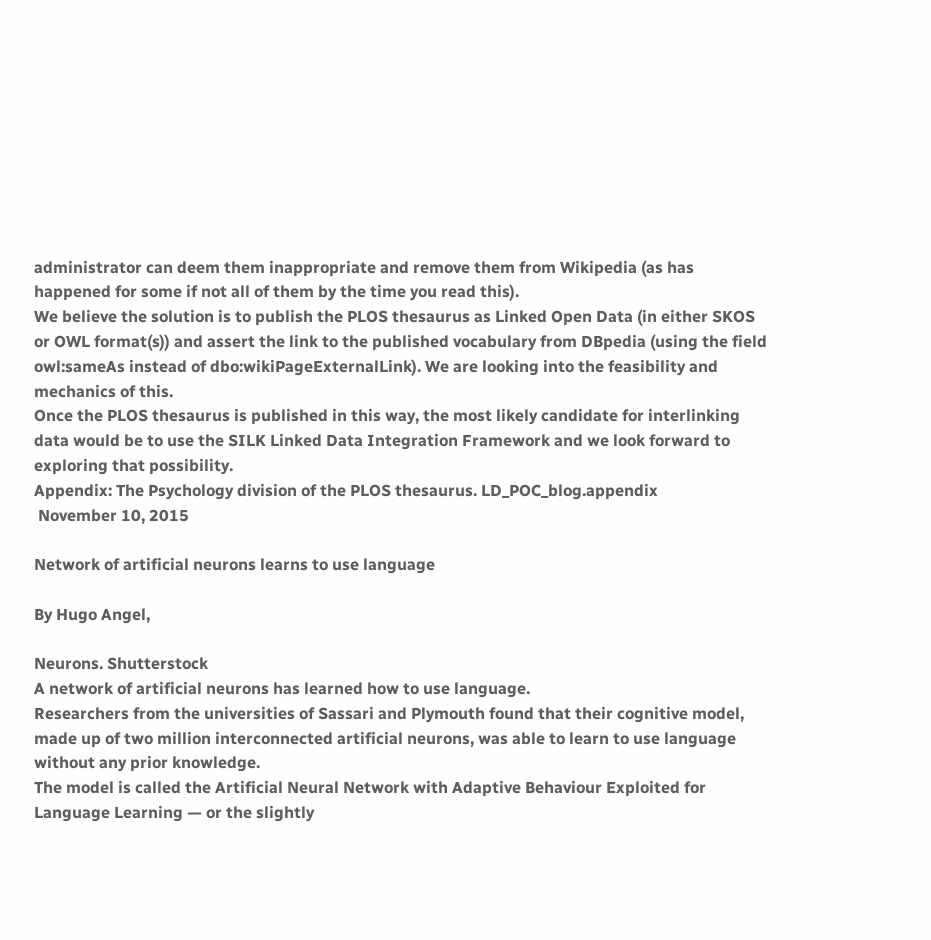administrator can deem them inappropriate and remove them from Wikipedia (as has happened for some if not all of them by the time you read this).
We believe the solution is to publish the PLOS thesaurus as Linked Open Data (in either SKOS or OWL format(s)) and assert the link to the published vocabulary from DBpedia (using the field owl:sameAs instead of dbo:wikiPageExternalLink). We are looking into the feasibility and mechanics of this.
Once the PLOS thesaurus is published in this way, the most likely candidate for interlinking data would be to use the SILK Linked Data Integration Framework and we look forward to exploring that possibility.
Appendix: The Psychology division of the PLOS thesaurus. LD_POC_blog.appendix
 November 10, 2015

Network of artificial neurons learns to use language

By Hugo Angel,

Neurons. Shutterstock
A network of artificial neurons has learned how to use language.
Researchers from the universities of Sassari and Plymouth found that their cognitive model, made up of two million interconnected artificial neurons, was able to learn to use language without any prior knowledge.
The model is called the Artificial Neural Network with Adaptive Behaviour Exploited for Language Learning — or the slightly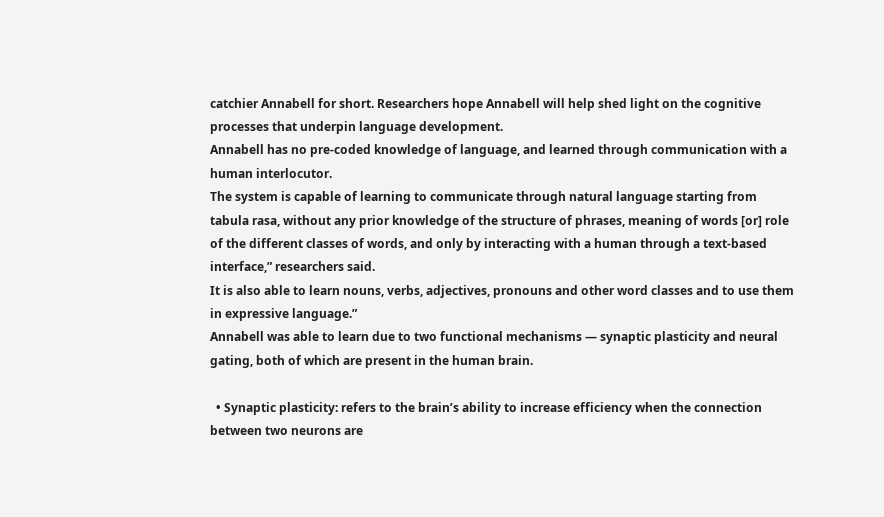catchier Annabell for short. Researchers hope Annabell will help shed light on the cognitive processes that underpin language development.
Annabell has no pre-coded knowledge of language, and learned through communication with a human interlocutor.
The system is capable of learning to communicate through natural language starting from tabula rasa, without any prior knowledge of the structure of phrases, meaning of words [or] role of the different classes of words, and only by interacting with a human through a text-based interface,” researchers said.
It is also able to learn nouns, verbs, adjectives, pronouns and other word classes and to use them in expressive language.”
Annabell was able to learn due to two functional mechanisms — synaptic plasticity and neural gating, both of which are present in the human brain.

  • Synaptic plasticity: refers to the brain’s ability to increase efficiency when the connection between two neurons are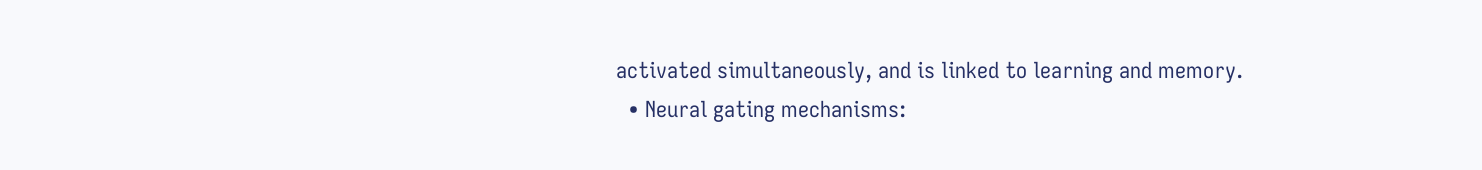activated simultaneously, and is linked to learning and memory.
  • Neural gating mechanisms: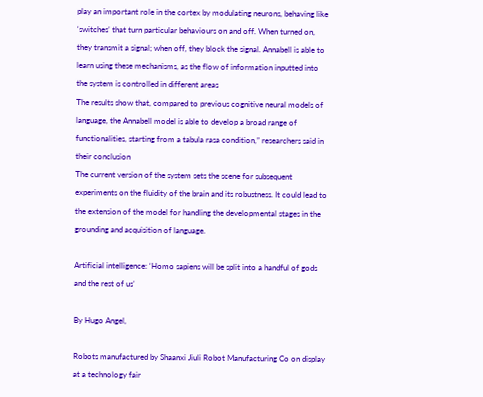play an important role in the cortex by modulating neurons, behaving like ‘switches’ that turn particular behaviours on and off. When turned on, they transmit a signal; when off, they block the signal. Annabell is able to learn using these mechanisms, as the flow of information inputted into the system is controlled in different areas
The results show that, compared to previous cognitive neural models of language, the Annabell model is able to develop a broad range of functionalities, starting from a tabula rasa condition,” researchers said in their conclusion
The current version of the system sets the scene for subsequent experiments on the fluidity of the brain and its robustness. It could lead to the extension of the model for handling the developmental stages in the grounding and acquisition of language.

Artificial intelligence: ‘Homo sapiens will be split into a handful of gods and the rest of us’

By Hugo Angel,

Robots manufactured by Shaanxi Jiuli Robot Manufacturing Co on display at a technology fair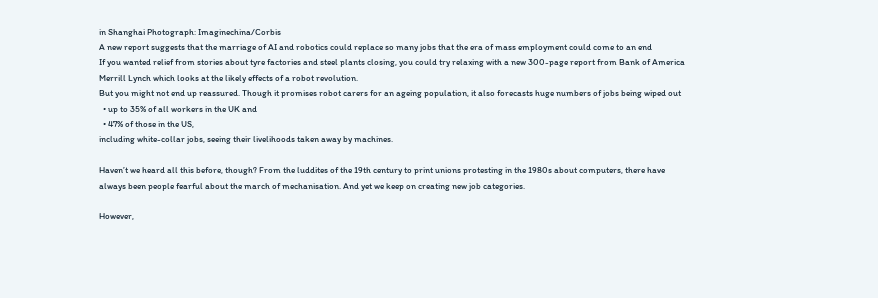in Shanghai Photograph: Imaginechina/Corbis
A new report suggests that the marriage of AI and robotics could replace so many jobs that the era of mass employment could come to an end
If you wanted relief from stories about tyre factories and steel plants closing, you could try relaxing with a new 300-page report from Bank of America Merrill Lynch which looks at the likely effects of a robot revolution.
But you might not end up reassured. Though it promises robot carers for an ageing population, it also forecasts huge numbers of jobs being wiped out
  • up to 35% of all workers in the UK and
  • 47% of those in the US,
including white-collar jobs, seeing their livelihoods taken away by machines.

Haven’t we heard all this before, though? From the luddites of the 19th century to print unions protesting in the 1980s about computers, there have always been people fearful about the march of mechanisation. And yet we keep on creating new job categories.

However,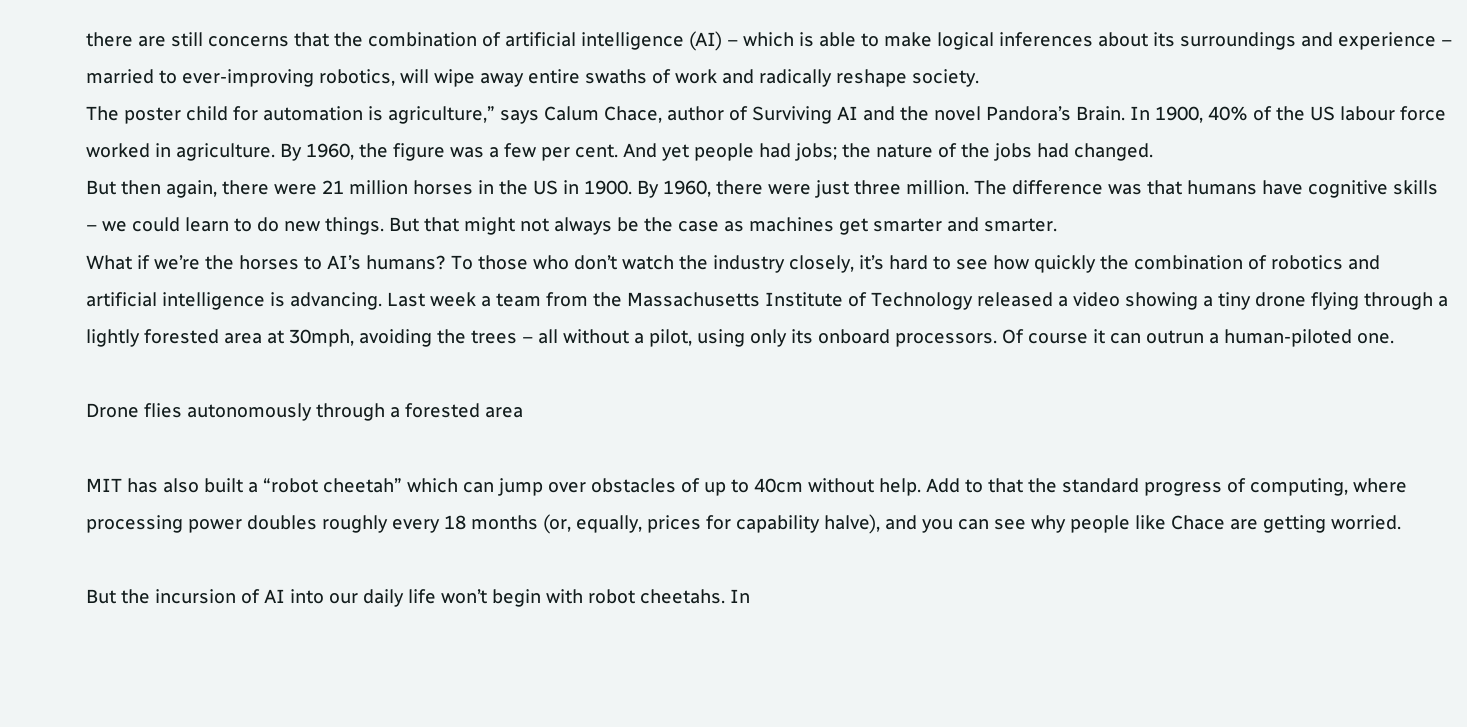there are still concerns that the combination of artificial intelligence (AI) – which is able to make logical inferences about its surroundings and experience – married to ever-improving robotics, will wipe away entire swaths of work and radically reshape society.
The poster child for automation is agriculture,” says Calum Chace, author of Surviving AI and the novel Pandora’s Brain. In 1900, 40% of the US labour force worked in agriculture. By 1960, the figure was a few per cent. And yet people had jobs; the nature of the jobs had changed.
But then again, there were 21 million horses in the US in 1900. By 1960, there were just three million. The difference was that humans have cognitive skills – we could learn to do new things. But that might not always be the case as machines get smarter and smarter.
What if we’re the horses to AI’s humans? To those who don’t watch the industry closely, it’s hard to see how quickly the combination of robotics and artificial intelligence is advancing. Last week a team from the Massachusetts Institute of Technology released a video showing a tiny drone flying through a lightly forested area at 30mph, avoiding the trees – all without a pilot, using only its onboard processors. Of course it can outrun a human-piloted one.

Drone flies autonomously through a forested area

MIT has also built a “robot cheetah” which can jump over obstacles of up to 40cm without help. Add to that the standard progress of computing, where processing power doubles roughly every 18 months (or, equally, prices for capability halve), and you can see why people like Chace are getting worried.

But the incursion of AI into our daily life won’t begin with robot cheetahs. In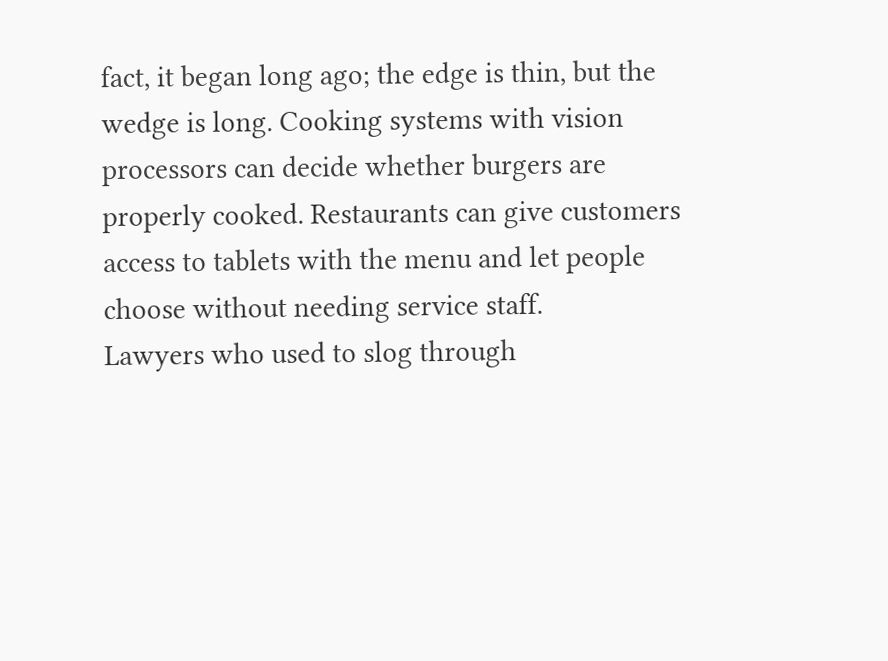fact, it began long ago; the edge is thin, but the wedge is long. Cooking systems with vision processors can decide whether burgers are properly cooked. Restaurants can give customers access to tablets with the menu and let people choose without needing service staff.
Lawyers who used to slog through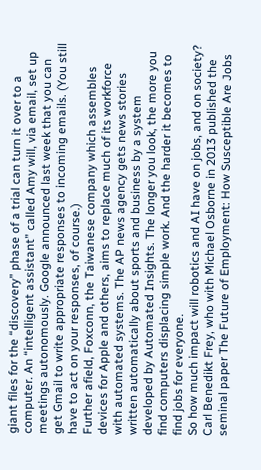giant files for the “discovery” phase of a trial can turn it over to a computer. An “intelligent assistant” called Amy will, via email, set up meetings autonomously. Google announced last week that you can get Gmail to write appropriate responses to incoming emails. (You still have to act on your responses, of course.)
Further afield, Foxconn, the Taiwanese company which assembles devices for Apple and others, aims to replace much of its workforce with automated systems. The AP news agency gets news stories written automatically about sports and business by a system developed by Automated Insights. The longer you look, the more you find computers displacing simple work. And the harder it becomes to find jobs for everyone.
So how much impact will robotics and AI have on jobs, and on society?
Carl Benedikt Frey, who with Michael Osborne in 2013 published the seminal paper The Future of Employment: How Susceptible Are Jobs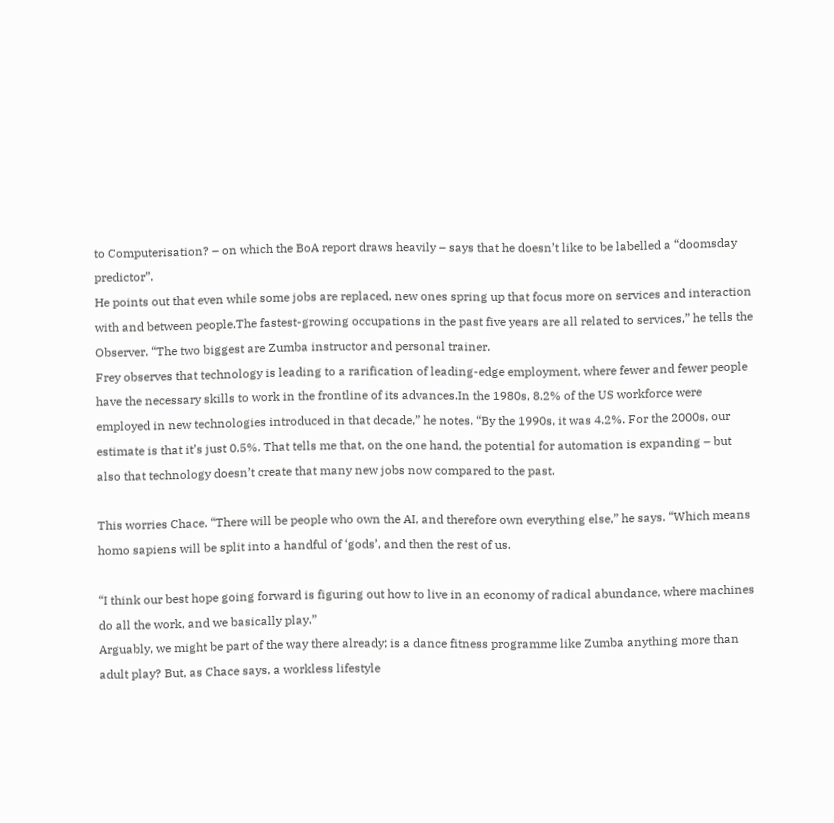to Computerisation? – on which the BoA report draws heavily – says that he doesn’t like to be labelled a “doomsday predictor”.
He points out that even while some jobs are replaced, new ones spring up that focus more on services and interaction with and between people.The fastest-growing occupations in the past five years are all related to services,” he tells the Observer. “The two biggest are Zumba instructor and personal trainer.
Frey observes that technology is leading to a rarification of leading-edge employment, where fewer and fewer people have the necessary skills to work in the frontline of its advances.In the 1980s, 8.2% of the US workforce were employed in new technologies introduced in that decade,” he notes. “By the 1990s, it was 4.2%. For the 2000s, our estimate is that it’s just 0.5%. That tells me that, on the one hand, the potential for automation is expanding – but also that technology doesn’t create that many new jobs now compared to the past.

This worries Chace. “There will be people who own the AI, and therefore own everything else,” he says. “Which means homo sapiens will be split into a handful of ‘gods’, and then the rest of us.

“I think our best hope going forward is figuring out how to live in an economy of radical abundance, where machines do all the work, and we basically play.”
Arguably, we might be part of the way there already; is a dance fitness programme like Zumba anything more than adult play? But, as Chace says, a workless lifestyle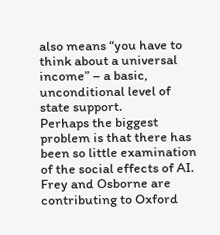also means “you have to think about a universal income” – a basic, unconditional level of state support.
Perhaps the biggest problem is that there has been so little examination of the social effects of AI. Frey and Osborne are contributing to Oxford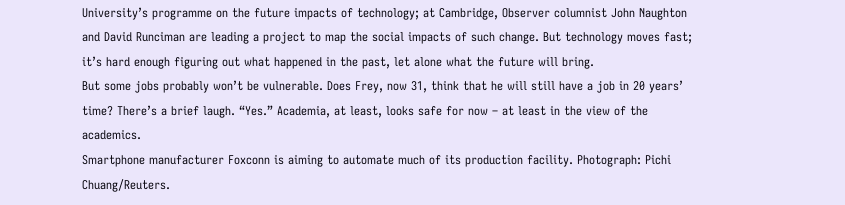University’s programme on the future impacts of technology; at Cambridge, Observer columnist John Naughton and David Runciman are leading a project to map the social impacts of such change. But technology moves fast; it’s hard enough figuring out what happened in the past, let alone what the future will bring.
But some jobs probably won’t be vulnerable. Does Frey, now 31, think that he will still have a job in 20 years’ time? There’s a brief laugh. “Yes.” Academia, at least, looks safe for now – at least in the view of the academics.
Smartphone manufacturer Foxconn is aiming to automate much of its production facility. Photograph: Pichi Chuang/Reuters.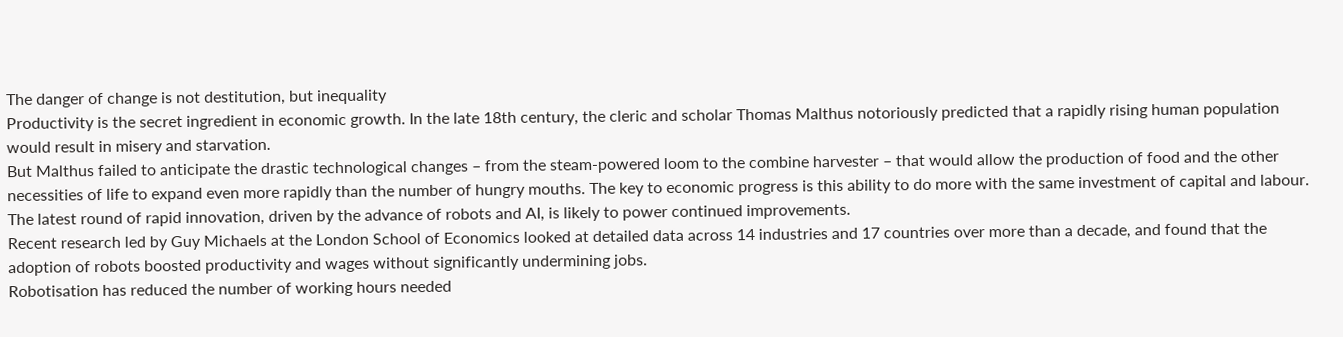The danger of change is not destitution, but inequality
Productivity is the secret ingredient in economic growth. In the late 18th century, the cleric and scholar Thomas Malthus notoriously predicted that a rapidly rising human population would result in misery and starvation.
But Malthus failed to anticipate the drastic technological changes – from the steam-powered loom to the combine harvester – that would allow the production of food and the other necessities of life to expand even more rapidly than the number of hungry mouths. The key to economic progress is this ability to do more with the same investment of capital and labour.
The latest round of rapid innovation, driven by the advance of robots and AI, is likely to power continued improvements.
Recent research led by Guy Michaels at the London School of Economics looked at detailed data across 14 industries and 17 countries over more than a decade, and found that the adoption of robots boosted productivity and wages without significantly undermining jobs.
Robotisation has reduced the number of working hours needed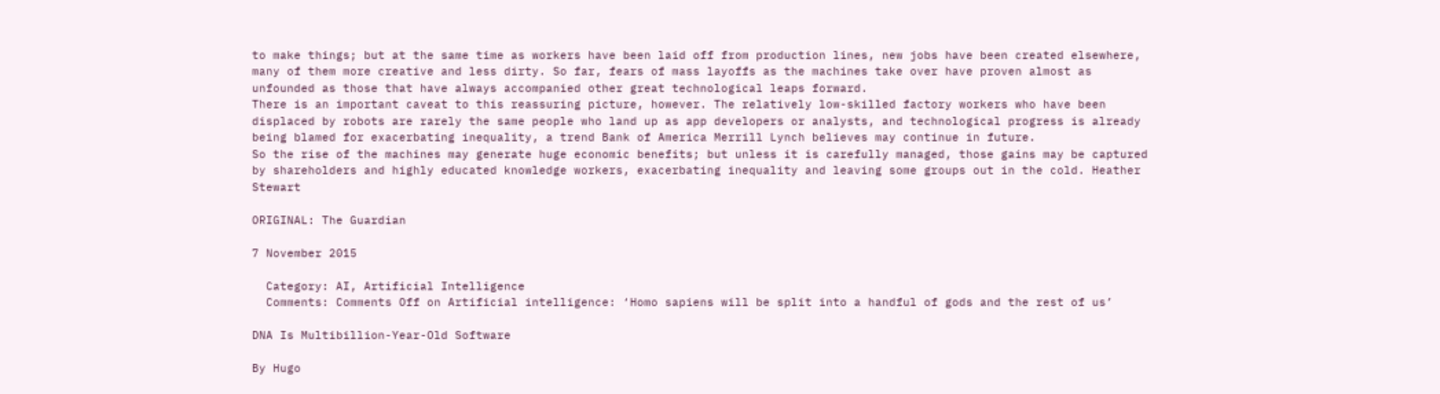to make things; but at the same time as workers have been laid off from production lines, new jobs have been created elsewhere, many of them more creative and less dirty. So far, fears of mass layoffs as the machines take over have proven almost as unfounded as those that have always accompanied other great technological leaps forward.
There is an important caveat to this reassuring picture, however. The relatively low-skilled factory workers who have been displaced by robots are rarely the same people who land up as app developers or analysts, and technological progress is already being blamed for exacerbating inequality, a trend Bank of America Merrill Lynch believes may continue in future.
So the rise of the machines may generate huge economic benefits; but unless it is carefully managed, those gains may be captured by shareholders and highly educated knowledge workers, exacerbating inequality and leaving some groups out in the cold. Heather Stewart

ORIGINAL: The Guardian

7 November 2015

  Category: AI, Artificial Intelligence
  Comments: Comments Off on Artificial intelligence: ‘Homo sapiens will be split into a handful of gods and the rest of us’

DNA Is Multibillion-Year-Old Software

By Hugo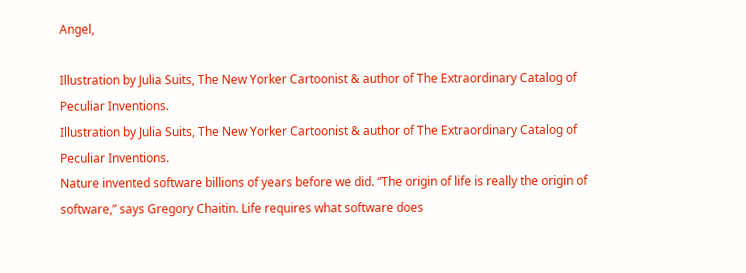Angel,

Illustration by Julia Suits, The New Yorker Cartoonist & author of The Extraordinary Catalog of Peculiar Inventions.
Illustration by Julia Suits, The New Yorker Cartoonist & author of The Extraordinary Catalog of Peculiar Inventions.
Nature invented software billions of years before we did. “The origin of life is really the origin of software,” says Gregory Chaitin. Life requires what software does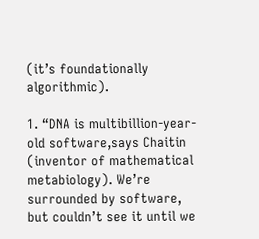(it’s foundationally algorithmic).

1. “DNA is multibillion-year-old software,says Chaitin (inventor of mathematical metabiology). We’re surrounded by software, but couldn’t see it until we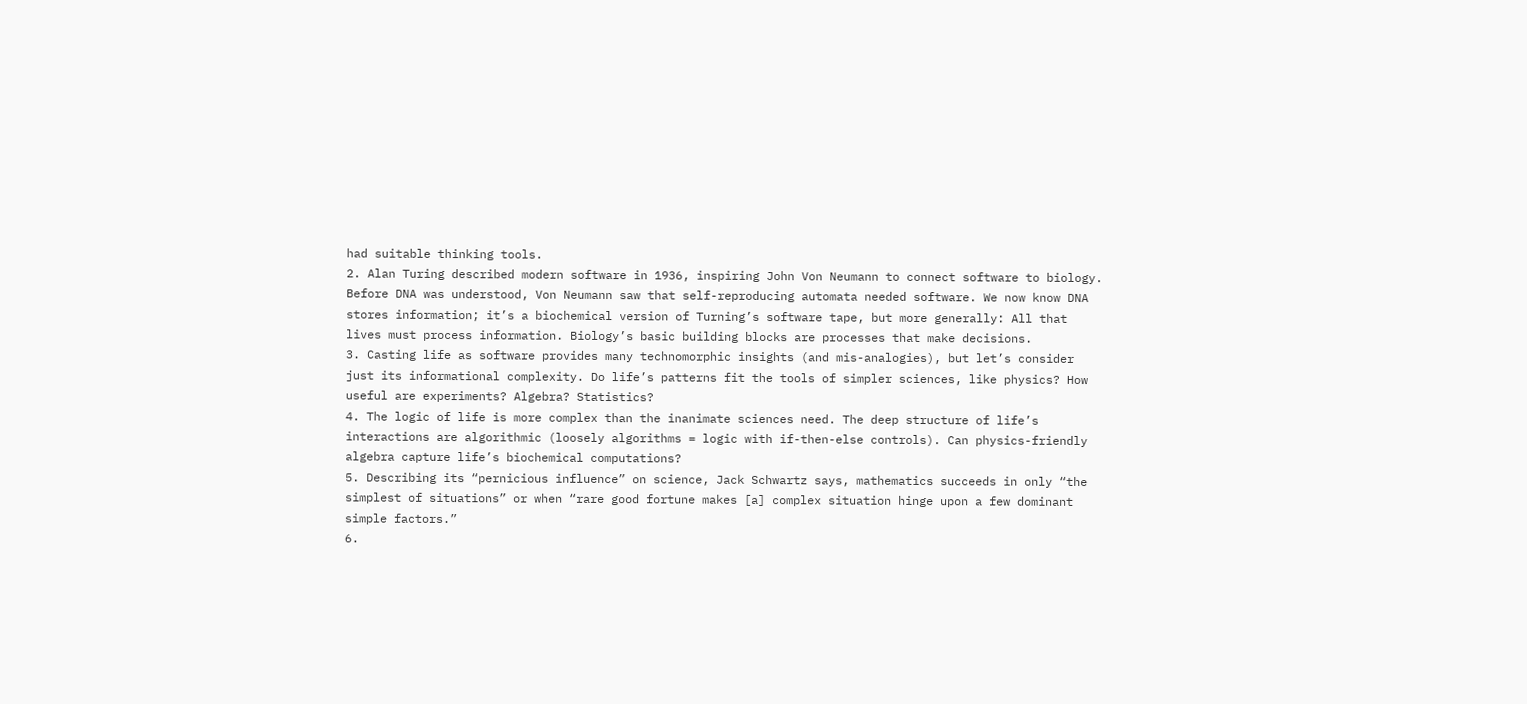had suitable thinking tools.
2. Alan Turing described modern software in 1936, inspiring John Von Neumann to connect software to biology. Before DNA was understood, Von Neumann saw that self-reproducing automata needed software. We now know DNA stores information; it’s a biochemical version of Turning’s software tape, but more generally: All that lives must process information. Biology’s basic building blocks are processes that make decisions.
3. Casting life as software provides many technomorphic insights (and mis-analogies), but let’s consider just its informational complexity. Do life’s patterns fit the tools of simpler sciences, like physics? How useful are experiments? Algebra? Statistics?
4. The logic of life is more complex than the inanimate sciences need. The deep structure of life’s interactions are algorithmic (loosely algorithms = logic with if-then-else controls). Can physics-friendly algebra capture life’s biochemical computations?
5. Describing its “pernicious influence” on science, Jack Schwartz says, mathematics succeeds in only “the simplest of situations” or when “rare good fortune makes [a] complex situation hinge upon a few dominant simple factors.”
6.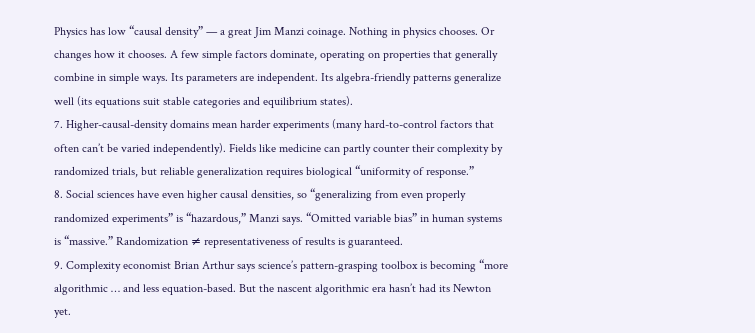Physics has low “causal density” — a great Jim Manzi coinage. Nothing in physics chooses. Or changes how it chooses. A few simple factors dominate, operating on properties that generally combine in simple ways. Its parameters are independent. Its algebra-friendly patterns generalize well (its equations suit stable categories and equilibrium states).
7. Higher-causal-density domains mean harder experiments (many hard-to-control factors that often can’t be varied independently). Fields like medicine can partly counter their complexity by randomized trials, but reliable generalization requires biological “uniformity of response.”
8. Social sciences have even higher causal densities, so “generalizing from even properly randomized experiments” is “hazardous,” Manzi says. “Omitted variable bias” in human systems is “massive.” Randomization ≠ representativeness of results is guaranteed.
9. Complexity economist Brian Arthur says science’s pattern-grasping toolbox is becoming “more algorithmic … and less equation-based. But the nascent algorithmic era hasn’t had its Newton yet.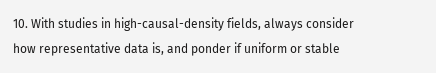10. With studies in high-causal-density fields, always consider how representative data is, and ponder if uniform or stable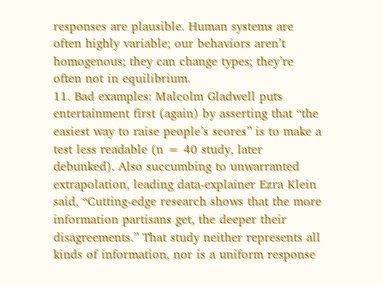responses are plausible. Human systems are often highly variable; our behaviors aren’t homogenous; they can change types; they’re often not in equilibrium.
11. Bad examples: Malcolm Gladwell puts entertainment first (again) by asserting that “the easiest way to raise people’s scores” is to make a test less readable (n = 40 study, later debunked). Also succumbing to unwarranted extrapolation, leading data-explainer Ezra Klein said, “Cutting-edge research shows that the more information partisans get, the deeper their disagreements.” That study neither represents all kinds of information, nor is a uniform response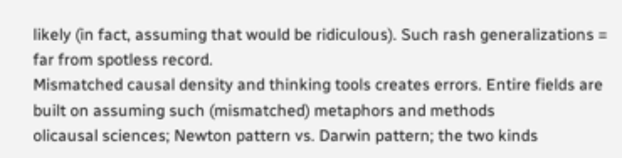likely (in fact, assuming that would be ridiculous). Such rash generalizations = far from spotless record.
Mismatched causal density and thinking tools creates errors. Entire fields are built on assuming such (mismatched) metaphors and methods
olicausal sciences; Newton pattern vs. Darwin pattern; the two kinds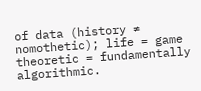of data (history ≠ nomothetic); life = game theoretic = fundamentally algorithmic.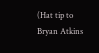(Hat tip to Bryan Atkins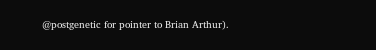@postgenetic for pointer to Brian Arthur).